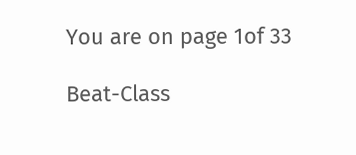You are on page 1of 33

Beat-Class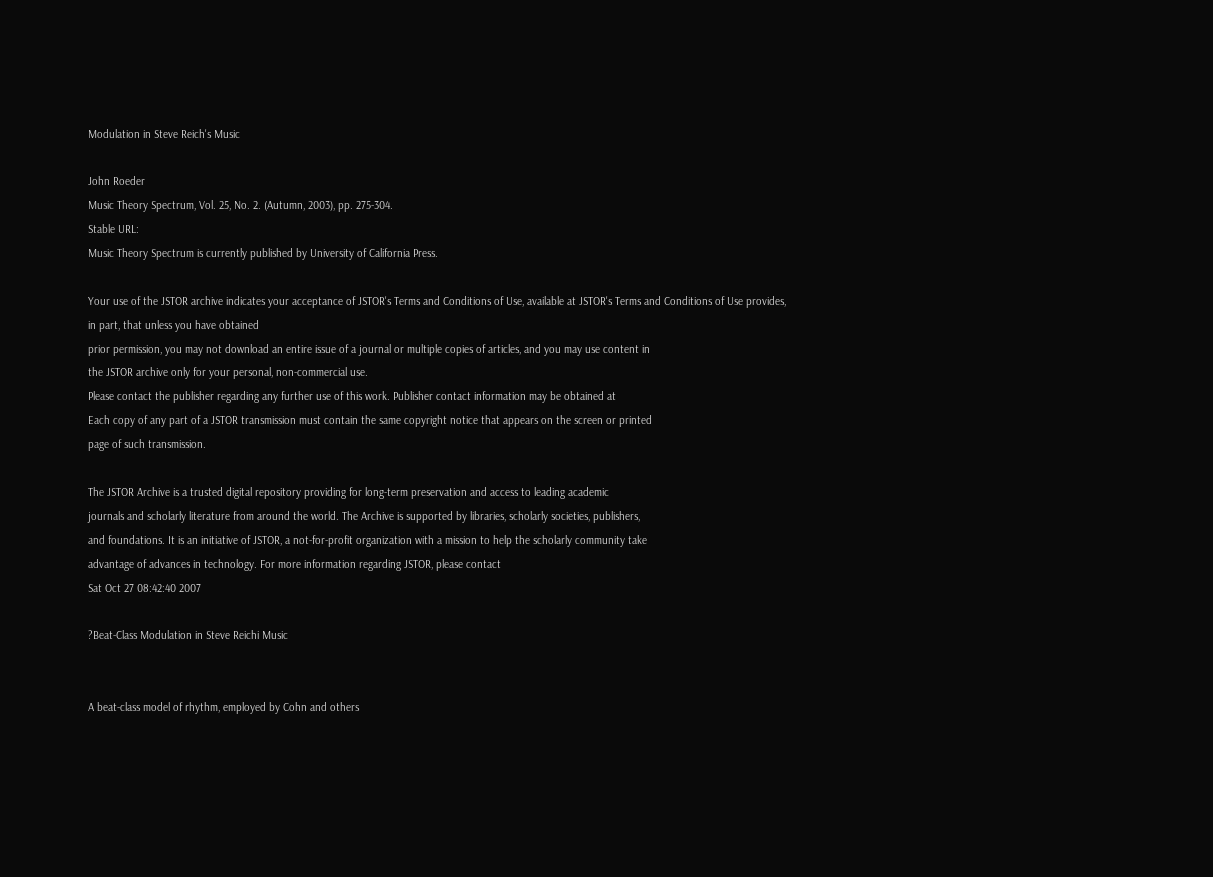Modulation in Steve Reich's Music

John Roeder
Music Theory Spectrum, Vol. 25, No. 2. (Autumn, 2003), pp. 275-304.
Stable URL:
Music Theory Spectrum is currently published by University of California Press.

Your use of the JSTOR archive indicates your acceptance of JSTOR's Terms and Conditions of Use, available at JSTOR's Terms and Conditions of Use provides, in part, that unless you have obtained
prior permission, you may not download an entire issue of a journal or multiple copies of articles, and you may use content in
the JSTOR archive only for your personal, non-commercial use.
Please contact the publisher regarding any further use of this work. Publisher contact information may be obtained at
Each copy of any part of a JSTOR transmission must contain the same copyright notice that appears on the screen or printed
page of such transmission.

The JSTOR Archive is a trusted digital repository providing for long-term preservation and access to leading academic
journals and scholarly literature from around the world. The Archive is supported by libraries, scholarly societies, publishers,
and foundations. It is an initiative of JSTOR, a not-for-profit organization with a mission to help the scholarly community take
advantage of advances in technology. For more information regarding JSTOR, please contact
Sat Oct 27 08:42:40 2007

?Beat-Class Modulation in Steve Reichi Music


A beat-class model of rhythm, employed by Cohn and others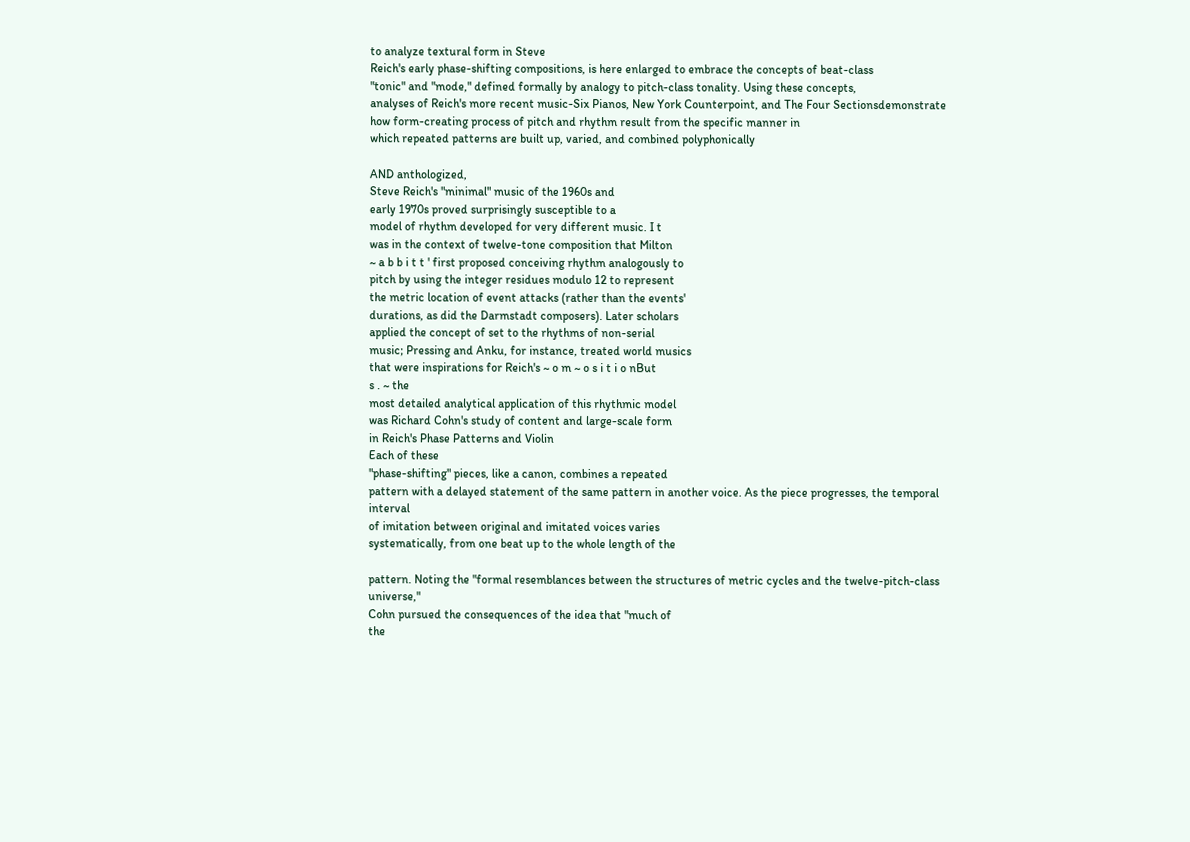to analyze textural form in Steve
Reich's early phase-shifting compositions, is here enlarged to embrace the concepts of beat-class
"tonic" and "mode," defined formally by analogy to pitch-class tonality. Using these concepts,
analyses of Reich's more recent music-Six Pianos, New York Counterpoint, and The Four Sectionsdemonstrate how form-creating process of pitch and rhythm result from the specific manner in
which repeated patterns are built up, varied, and combined polyphonically

AND anthologized,
Steve Reich's "minimal" music of the 1960s and
early 1970s proved surprisingly susceptible to a
model of rhythm developed for very different music. I t
was in the context of twelve-tone composition that Milton
~ a b b i t t ' first proposed conceiving rhythm analogously to
pitch by using the integer residues modulo 12 to represent
the metric location of event attacks (rather than the events'
durations, as did the Darmstadt composers). Later scholars
applied the concept of set to the rhythms of non-serial
music; Pressing and Anku, for instance, treated world musics
that were inspirations for Reich's ~ o m ~ o s i t i o nBut
s . ~ the
most detailed analytical application of this rhythmic model
was Richard Cohn's study of content and large-scale form
in Reich's Phase Patterns and Violin
Each of these
"phase-shifting" pieces, like a canon, combines a repeated
pattern with a delayed statement of the same pattern in another voice. As the piece progresses, the temporal interval
of imitation between original and imitated voices varies
systematically, from one beat up to the whole length of the

pattern. Noting the "formal resemblances between the structures of metric cycles and the twelve-pitch-class universe,"
Cohn pursued the consequences of the idea that "much of
the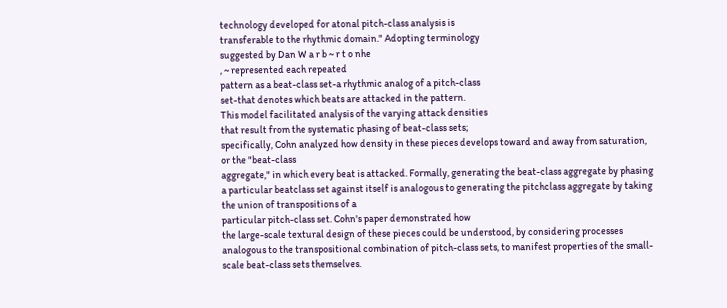technology developed for atonal pitch-class analysis is
transferable to the rhythmic domain." Adopting terminology
suggested by Dan W a r b ~ r t o nhe
, ~ represented each repeated
pattern as a beat-class set-a rhythmic analog of a pitch-class
set-that denotes which beats are attacked in the pattern.
This model facilitated analysis of the varying attack densities
that result from the systematic phasing of beat-class sets;
specifically, Cohn analyzed how density in these pieces develops toward and away from saturation, or the "beat-class
aggregate," in which every beat is attacked. Formally, generating the beat-class aggregate by phasing a particular beatclass set against itself is analogous to generating the pitchclass aggregate by taking the union of transpositions of a
particular pitch-class set. Cohn's paper demonstrated how
the large-scale textural design of these pieces could be understood, by considering processes analogous to the transpositional combination of pitch-class sets, to manifest properties of the small-scale beat-class sets themselves.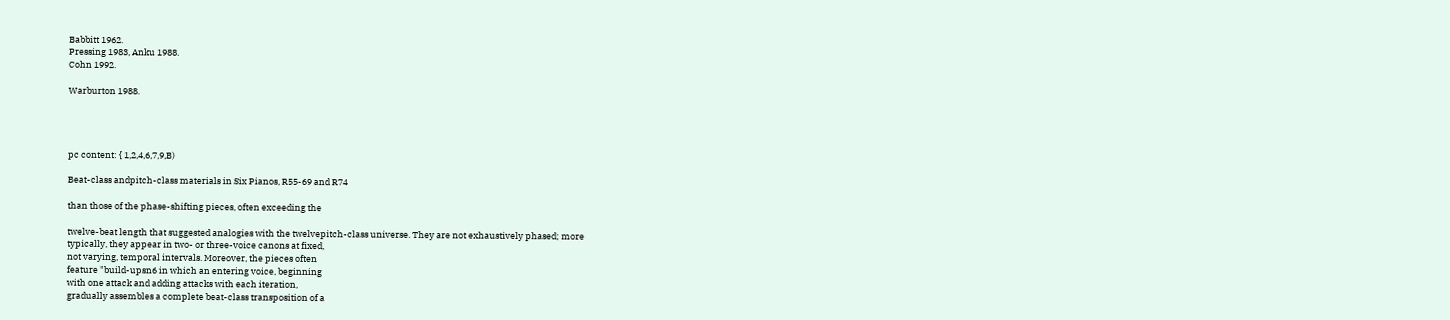Babbitt 1962.
Pressing 1983, Anku 1988.
Cohn 1992.

Warburton 1988.




pc content: { 1,2,4,6,7,9,B)

Beat-class andpitch-class materials in Six Pianos, R55-69 and R74

than those of the phase-shifting pieces, often exceeding the

twelve-beat length that suggested analogies with the twelvepitch-class universe. They are not exhaustively phased; more
typically, they appear in two- or three-voice canons at fixed,
not varying, temporal intervals. Moreover, the pieces often
feature "build-upsn6 in which an entering voice, beginning
with one attack and adding attacks with each iteration,
gradually assembles a complete beat-class transposition of a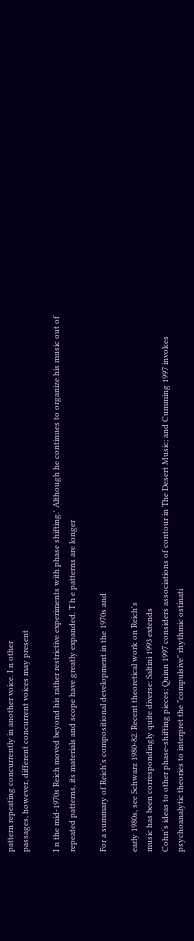pattern repeating concurrently in another voice. I n other
passages, however, different concurrent voices may present

I n the mid-1970s Reich moved beyond his rather restrictive experiments with phase shifting.' Although he continues to organize his music out of repeated patterns, its materials and scope have greatly expanded. T h e patterns are longer

For a summary of Reich's compositional development in the 1970s and

early 1980s, see Schwarz 1980-82. Recent theoretical work on Reich's
music has been correspondingly quite diverse: Saltini 1993 extends
Cohn's ideas to other phase-shifting pieces; Quinn 1997 considers associations of contour in The Desert Music; and Cumming 1997 invokes
psychoanalytic theories to interpret the "compulsive" rhythmic ostinati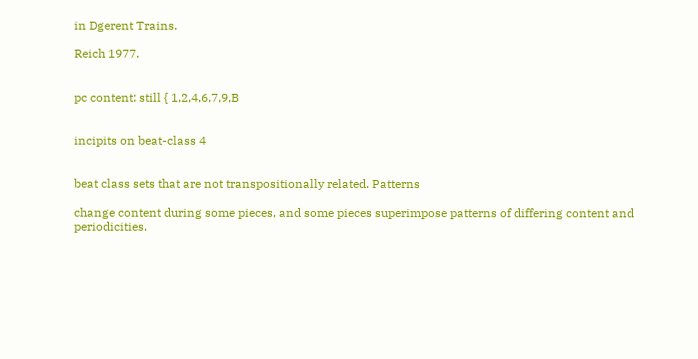in Dgerent Trains.

Reich 1977.


pc content: still { 1,2,4,6,7,9,B


incipits on beat-class 4


beat class sets that are not transpositionally related. Patterns

change content during some pieces, and some pieces superimpose patterns of differing content and periodicities.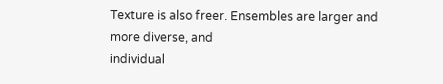Texture is also freer. Ensembles are larger and more diverse, and
individual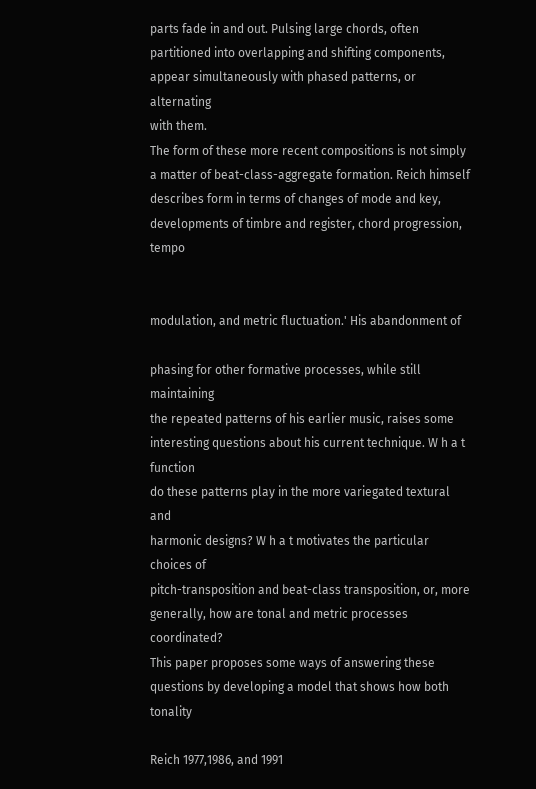parts fade in and out. Pulsing large chords, often
partitioned into overlapping and shifting components, appear simultaneously with phased patterns, or alternating
with them.
The form of these more recent compositions is not simply
a matter of beat-class-aggregate formation. Reich himself
describes form in terms of changes of mode and key, developments of timbre and register, chord progression, tempo


modulation, and metric fluctuation.' His abandonment of

phasing for other formative processes, while still maintaining
the repeated patterns of his earlier music, raises some interesting questions about his current technique. W h a t function
do these patterns play in the more variegated textural and
harmonic designs? W h a t motivates the particular choices of
pitch-transposition and beat-class transposition, or, more
generally, how are tonal and metric processes coordinated?
This paper proposes some ways of answering these questions by developing a model that shows how both tonality

Reich 1977,1986, and 1991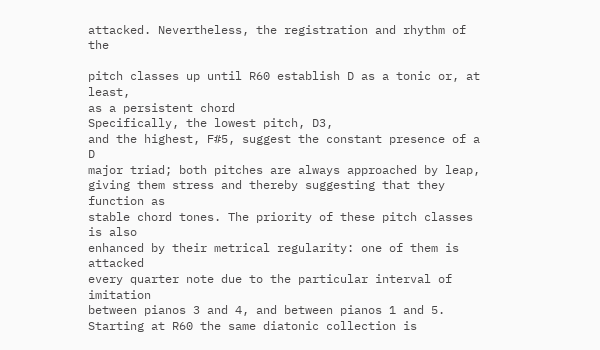attacked. Nevertheless, the registration and rhythm of the

pitch classes up until R60 establish D as a tonic or, at least,
as a persistent chord
Specifically, the lowest pitch, D3,
and the highest, F#5, suggest the constant presence of a D
major triad; both pitches are always approached by leap, giving them stress and thereby suggesting that they function as
stable chord tones. The priority of these pitch classes is also
enhanced by their metrical regularity: one of them is attacked
every quarter note due to the particular interval of imitation
between pianos 3 and 4, and between pianos 1 and 5.
Starting at R60 the same diatonic collection is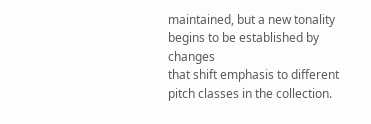maintained, but a new tonality begins to be established by changes
that shift emphasis to different pitch classes in the collection.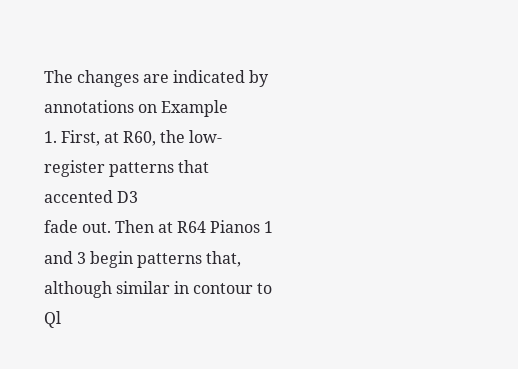The changes are indicated by annotations on Example
1. First, at R60, the low-register patterns that accented D3
fade out. Then at R64 Pianos 1 and 3 begin patterns that,
although similar in contour to Ql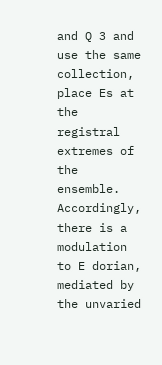and Q 3 and use the same
collection, place Es at the registral extremes of the ensemble.
Accordingly, there is a modulation to E dorian, mediated by
the unvaried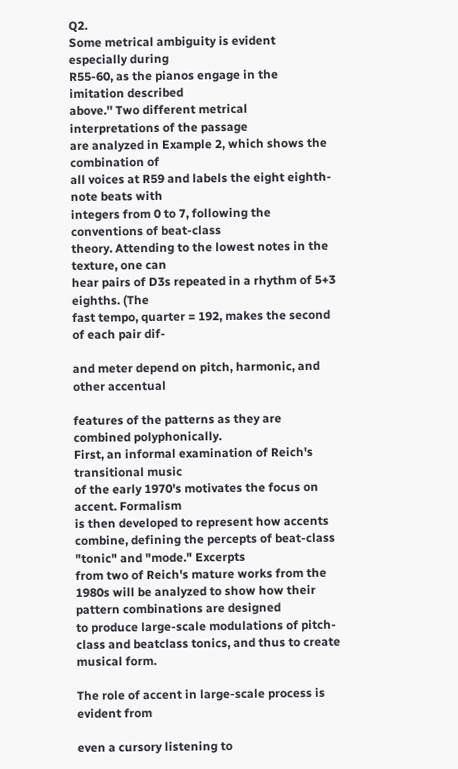Q2.
Some metrical ambiguity is evident especially during
R55-60, as the pianos engage in the imitation described
above.'' Two different metrical interpretations of the passage
are analyzed in Example 2, which shows the combination of
all voices at R59 and labels the eight eighth-note beats with
integers from 0 to 7, following the conventions of beat-class
theory. Attending to the lowest notes in the texture, one can
hear pairs of D3s repeated in a rhythm of 5+3 eighths. (The
fast tempo, quarter = 192, makes the second of each pair dif-

and meter depend on pitch, harmonic, and other accentual

features of the patterns as they are combined polyphonically.
First, an informal examination of Reich's transitional music
of the early 1970's motivates the focus on accent. Formalism
is then developed to represent how accents combine, defining the percepts of beat-class "tonic" and "mode." Excerpts
from two of Reich's mature works from the 1980s will be analyzed to show how their pattern combinations are designed
to produce large-scale modulations of pitch-class and beatclass tonics, and thus to create musical form.

The role of accent in large-scale process is evident from

even a cursory listening to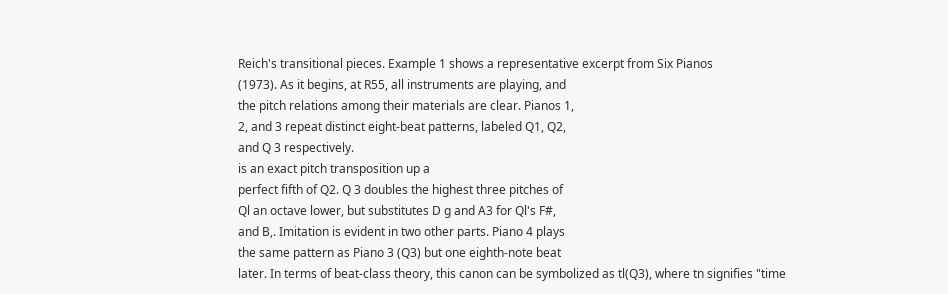Reich's transitional pieces. Example 1 shows a representative excerpt from Six Pianos
(1973). As it begins, at R55, all instruments are playing, and
the pitch relations among their materials are clear. Pianos 1,
2, and 3 repeat distinct eight-beat patterns, labeled Q1, Q2,
and Q 3 respectively.
is an exact pitch transposition up a
perfect fifth of Q2. Q 3 doubles the highest three pitches of
Ql an octave lower, but substitutes D g and A3 for Ql's F#,
and B,. Imitation is evident in two other parts. Piano 4 plays
the same pattern as Piano 3 (Q3) but one eighth-note beat
later. In terms of beat-class theory, this canon can be symbolized as tl(Q3), where tn signifies "time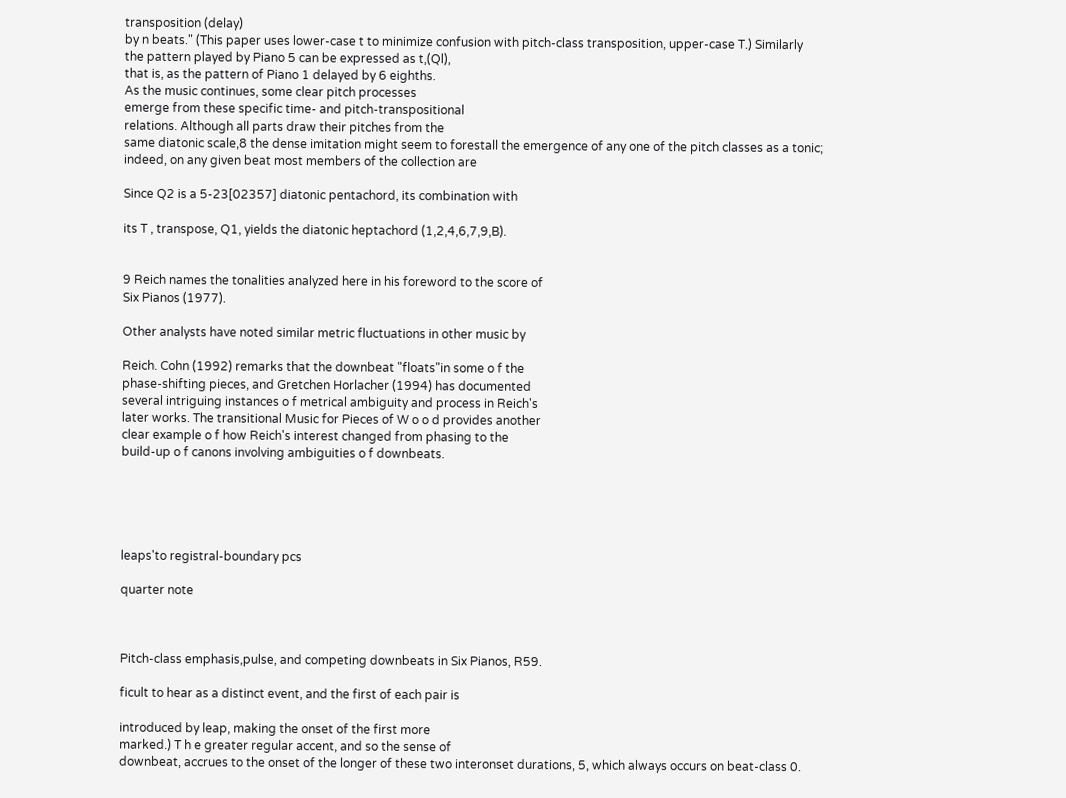transposition (delay)
by n beats." (This paper uses lower-case t to minimize confusion with pitch-class transposition, upper-case T.) Similarly
the pattern played by Piano 5 can be expressed as t,(Ql),
that is, as the pattern of Piano 1 delayed by 6 eighths.
As the music continues, some clear pitch processes
emerge from these specific time- and pitch-transpositional
relations. Although all parts draw their pitches from the
same diatonic scale,8 the dense imitation might seem to forestall the emergence of any one of the pitch classes as a tonic;
indeed, on any given beat most members of the collection are

Since Q2 is a 5-23[02357] diatonic pentachord, its combination with

its T , transpose, Q1, yields the diatonic heptachord (1,2,4,6,7,9,B).


9 Reich names the tonalities analyzed here in his foreword to the score of
Six Pianos (1977).

Other analysts have noted similar metric fluctuations in other music by

Reich. Cohn (1992) remarks that the downbeat "floats"in some o f the
phase-shifting pieces, and Gretchen Horlacher (1994) has documented
several intriguing instances o f metrical ambiguity and process in Reich's
later works. The transitional Music for Pieces of W o o d provides another
clear example o f how Reich's interest changed from phasing to the
build-up o f canons involving ambiguities o f downbeats.





leaps'to registral-boundary pcs

quarter note



Pitch-class emphasis,pulse, and competing downbeats in Six Pianos, R59.

ficult to hear as a distinct event, and the first of each pair is

introduced by leap, making the onset of the first more
marked.) T h e greater regular accent, and so the sense of
downbeat, accrues to the onset of the longer of these two interonset durations, 5, which always occurs on beat-class 0.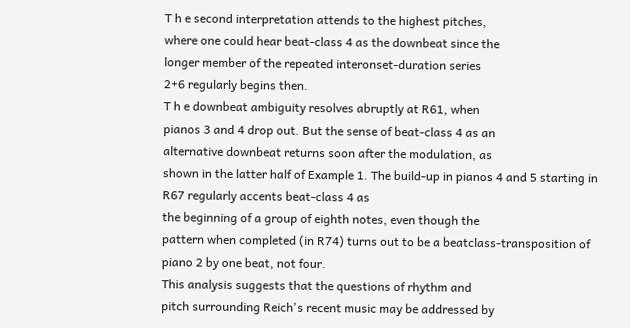T h e second interpretation attends to the highest pitches,
where one could hear beat-class 4 as the downbeat since the
longer member of the repeated interonset-duration series
2+6 regularly begins then.
T h e downbeat ambiguity resolves abruptly at R61, when
pianos 3 and 4 drop out. But the sense of beat-class 4 as an
alternative downbeat returns soon after the modulation, as
shown in the latter half of Example 1. The build-up in pianos 4 and 5 starting in R67 regularly accents beat-class 4 as
the beginning of a group of eighth notes, even though the
pattern when completed (in R74) turns out to be a beatclass-transposition of piano 2 by one beat, not four.
This analysis suggests that the questions of rhythm and
pitch surrounding Reich's recent music may be addressed by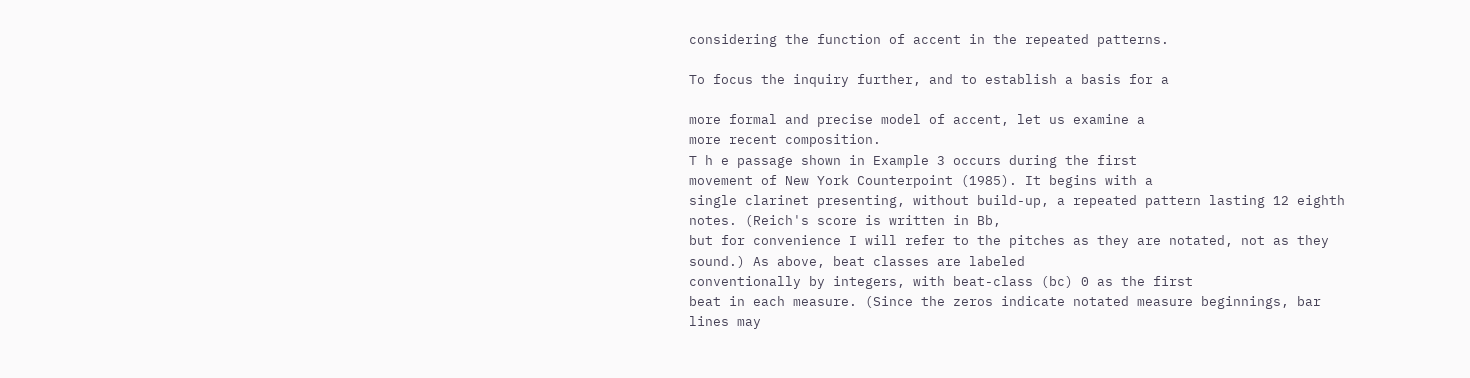considering the function of accent in the repeated patterns.

To focus the inquiry further, and to establish a basis for a

more formal and precise model of accent, let us examine a
more recent composition.
T h e passage shown in Example 3 occurs during the first
movement of New York Counterpoint (1985). It begins with a
single clarinet presenting, without build-up, a repeated pattern lasting 12 eighth notes. (Reich's score is written in Bb,
but for convenience I will refer to the pitches as they are notated, not as they sound.) As above, beat classes are labeled
conventionally by integers, with beat-class (bc) 0 as the first
beat in each measure. (Since the zeros indicate notated measure beginnings, bar lines may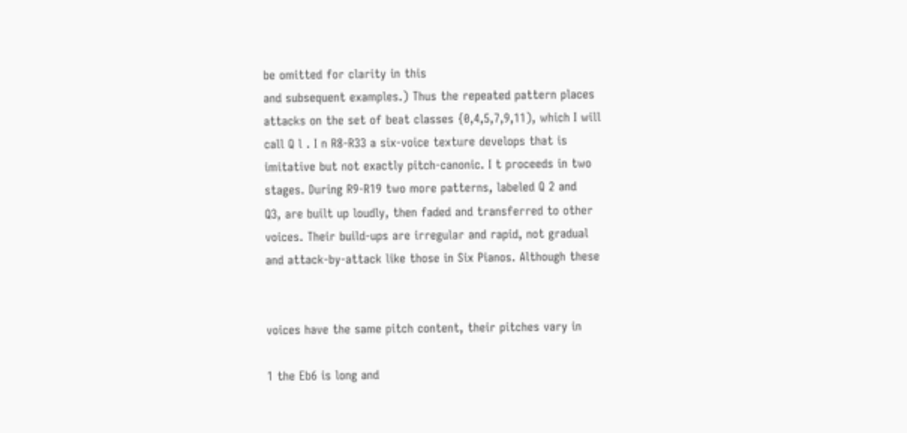be omitted for clarity in this
and subsequent examples.) Thus the repeated pattern places
attacks on the set of beat classes {0,4,5,7,9,11), which I will
call Q l . I n R8-R33 a six-voice texture develops that is
imitative but not exactly pitch-canonic. I t proceeds in two
stages. During R9-R19 two more patterns, labeled Q 2 and
Q3, are built up loudly, then faded and transferred to other
voices. Their build-ups are irregular and rapid, not gradual
and attack-by-attack like those in Six Pianos. Although these


voices have the same pitch content, their pitches vary in

1 the Eb6 is long and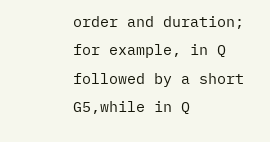order and duration; for example, in Q
followed by a short G5,while in Q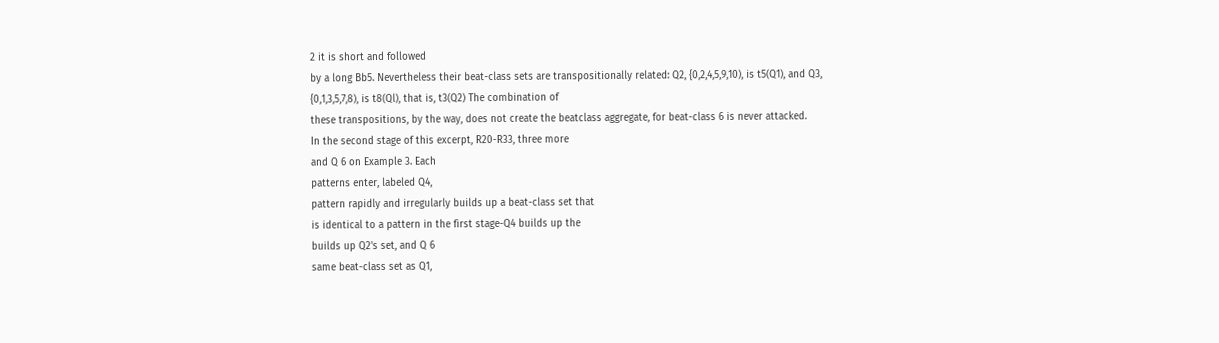2 it is short and followed
by a long Bb5. Nevertheless their beat-class sets are transpositionally related: Q2, {0,2,4,5,9,10), is t5(Q1), and Q3,
{0,1,3,5,7,8), is t8(Ql), that is, t3(Q2) The combination of
these transpositions, by the way, does not create the beatclass aggregate, for beat-class 6 is never attacked.
In the second stage of this excerpt, R20-R33, three more
and Q 6 on Example 3. Each
patterns enter, labeled Q4,
pattern rapidly and irregularly builds up a beat-class set that
is identical to a pattern in the first stage-Q4 builds up the
builds up Q2's set, and Q 6
same beat-class set as Q1,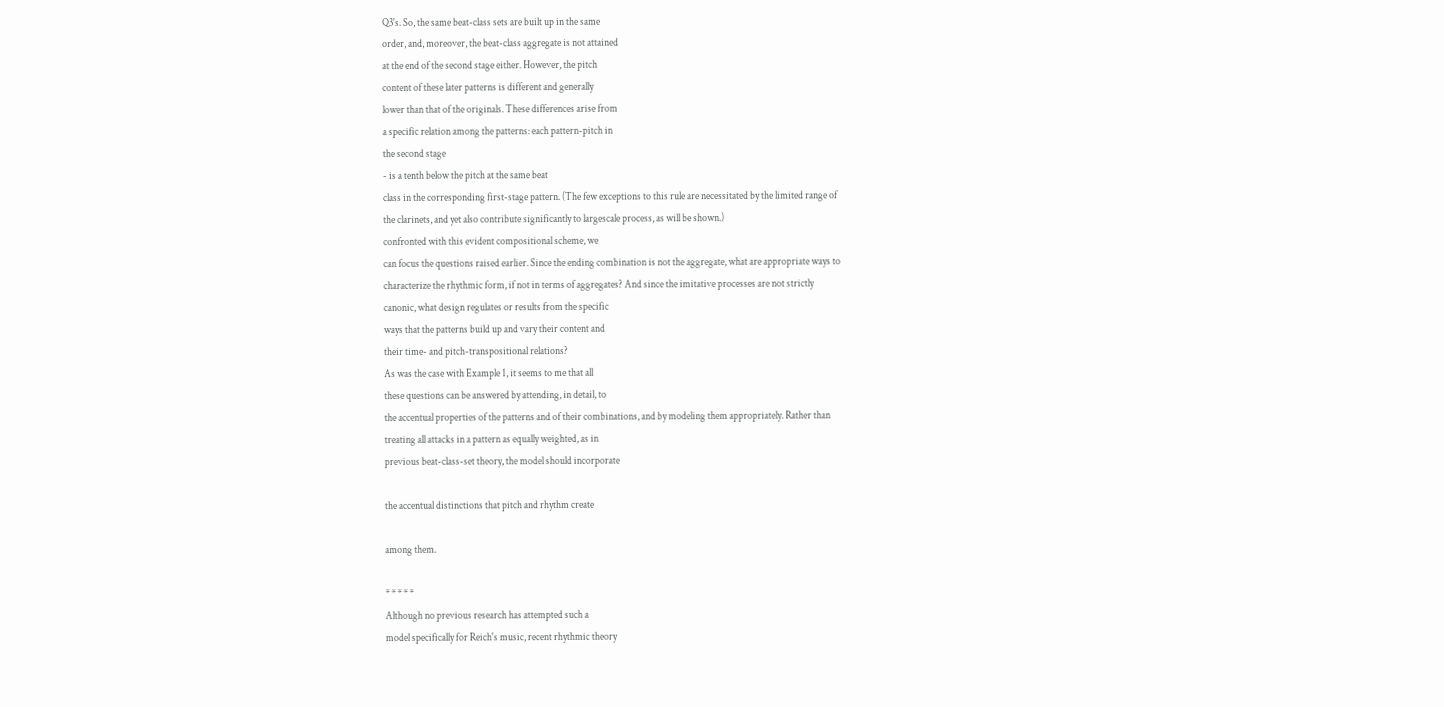Q3's. So, the same beat-class sets are built up in the same
order, and, moreover, the beat-class aggregate is not attained
at the end of the second stage either. However, the pitch
content of these later patterns is different and generally
lower than that of the originals. These differences arise from
a specific relation among the patterns: each pattern-pitch in
the second stage
- is a tenth below the pitch at the same beat
class in the corresponding first-stage pattern. (The few exceptions to this rule are necessitated by the limited range of
the clarinets, and yet also contribute significantly to largescale process, as will be shown.)
confronted with this evident compositional scheme, we
can focus the questions raised earlier. Since the ending combination is not the aggregate, what are appropriate ways to
characterize the rhythmic form, if not in terms of aggregates? And since the imitative processes are not strictly
canonic, what design regulates or results from the specific
ways that the patterns build up and vary their content and
their time- and pitch-transpositional relations?
As was the case with Example 1, it seems to me that all
these questions can be answered by attending, in detail, to
the accentual properties of the patterns and of their combinations, and by modeling them appropriately. Rather than
treating all attacks in a pattern as equally weighted, as in
previous beat-class-set theory, the model should incorporate

the accentual distinctions that pitch and rhythm create

among them.

* * * * *
Although no previous research has attempted such a
model specifically for Reich's music, recent rhythmic theory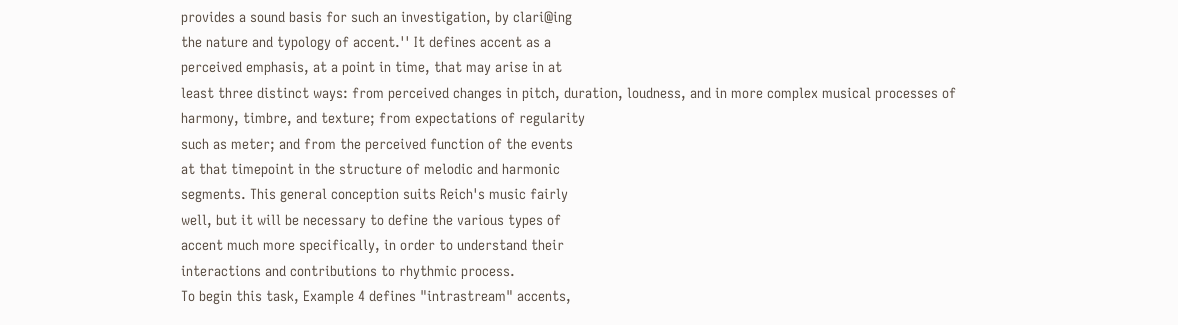provides a sound basis for such an investigation, by clari@ing
the nature and typology of accent.'' It defines accent as a
perceived emphasis, at a point in time, that may arise in at
least three distinct ways: from perceived changes in pitch, duration, loudness, and in more complex musical processes of
harmony, timbre, and texture; from expectations of regularity
such as meter; and from the perceived function of the events
at that timepoint in the structure of melodic and harmonic
segments. This general conception suits Reich's music fairly
well, but it will be necessary to define the various types of
accent much more specifically, in order to understand their
interactions and contributions to rhythmic process.
To begin this task, Example 4 defines "intrastream" accents,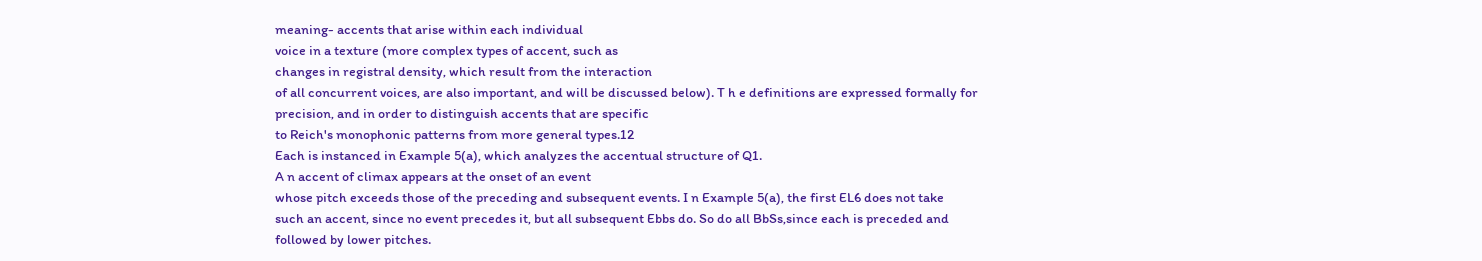meaning- accents that arise within each individual
voice in a texture (more complex types of accent, such as
changes in registral density, which result from the interaction
of all concurrent voices, are also important, and will be discussed below). T h e definitions are expressed formally for
precision, and in order to distinguish accents that are specific
to Reich's monophonic patterns from more general types.12
Each is instanced in Example 5(a), which analyzes the accentual structure of Q1.
A n accent of climax appears at the onset of an event
whose pitch exceeds those of the preceding and subsequent events. I n Example 5(a), the first EL6 does not take
such an accent, since no event precedes it, but all subsequent Ebbs do. So do all BbSs,since each is preceded and
followed by lower pitches.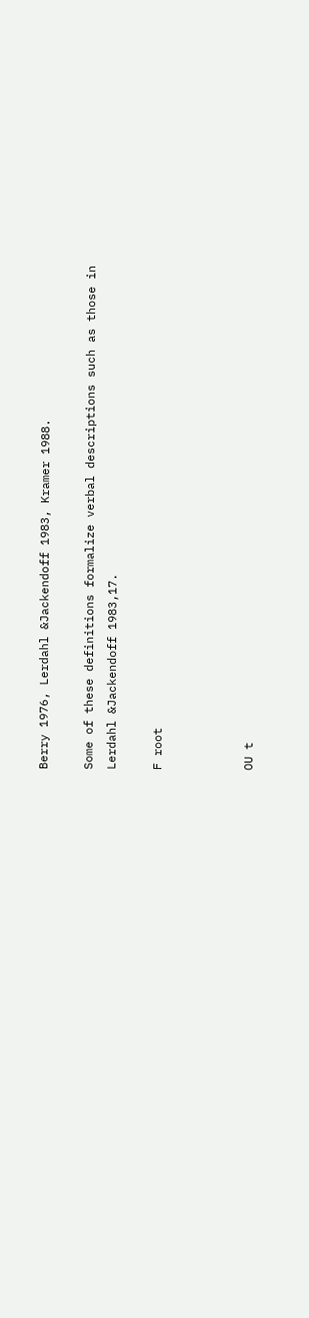Berry 1976, Lerdahl &Jackendoff 1983, Kramer 1988.

Some of these definitions formalize verbal descriptions such as those in
Lerdahl &Jackendoff 1983,17.

F root



OU t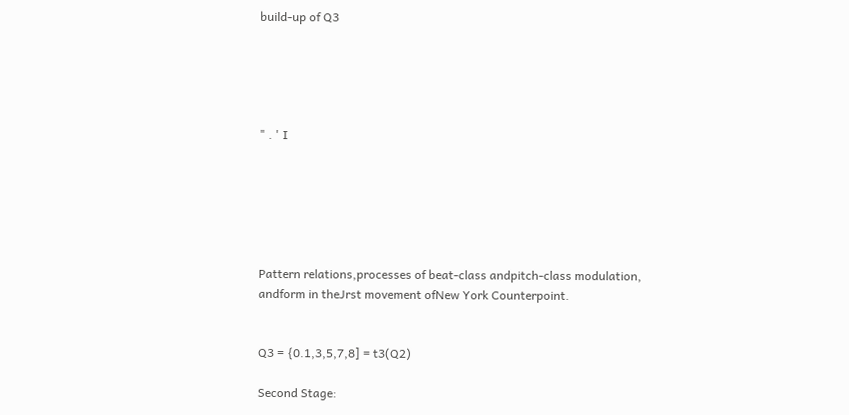build-up of Q3





" . ' I






Pattern relations,processes of beat-class andpitch-class modulation, andform in theJrst movement ofNew York Counterpoint.


Q3 = {0.1,3,5,7,8] = t3(Q2)

Second Stage: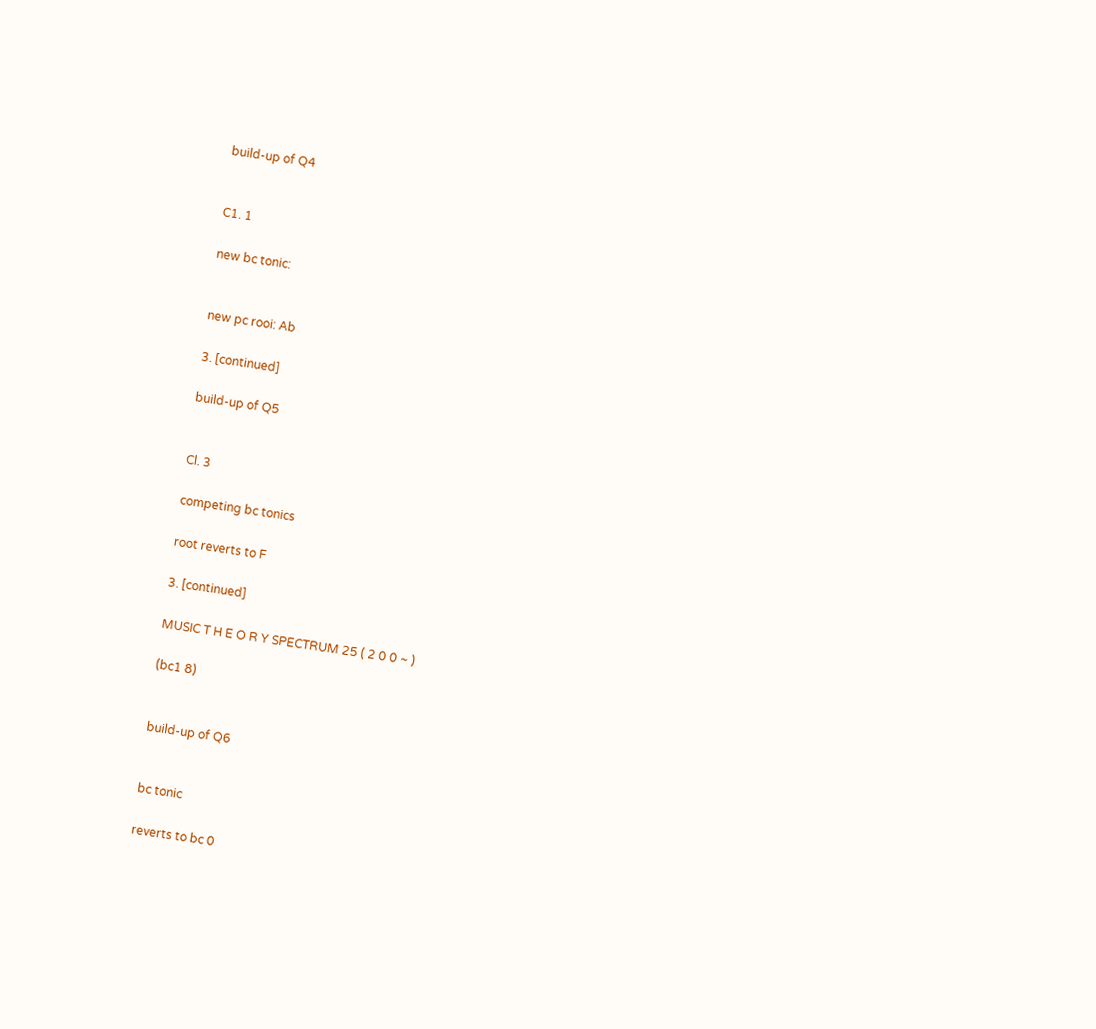build-up of Q4


C1. 1

new bc tonic:


new pc rooi: Ab

3. [continued]

build-up of Q5


Cl. 3

competing bc tonics

root reverts to F

3. [continued]

MUSIC T H E O R Y SPECTRUM 25 ( 2 0 0 ~ )

(bc1 8)


build-up of Q6


bc tonic

reverts to bc 0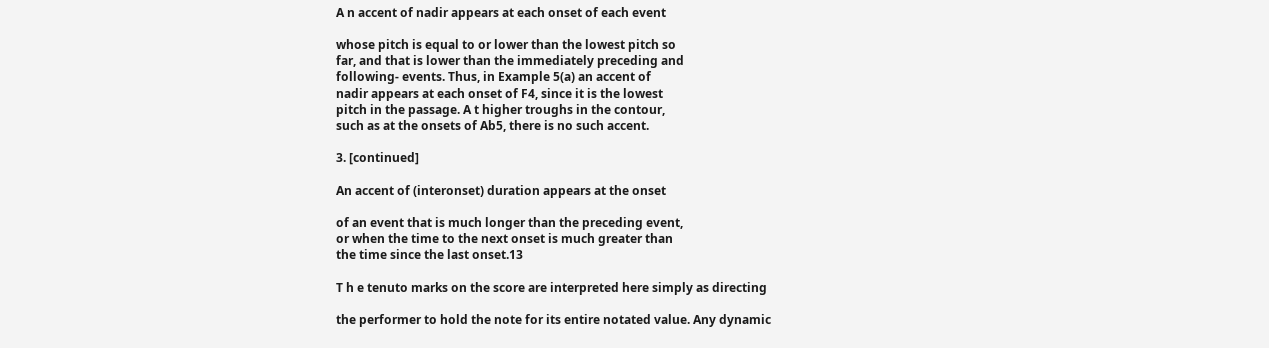A n accent of nadir appears at each onset of each event

whose pitch is equal to or lower than the lowest pitch so
far, and that is lower than the immediately preceding and
following- events. Thus, in Example 5(a) an accent of
nadir appears at each onset of F4, since it is the lowest
pitch in the passage. A t higher troughs in the contour,
such as at the onsets of Ab5, there is no such accent.

3. [continued]

An accent of (interonset) duration appears at the onset

of an event that is much longer than the preceding event,
or when the time to the next onset is much greater than
the time since the last onset.13

T h e tenuto marks on the score are interpreted here simply as directing

the performer to hold the note for its entire notated value. Any dynamic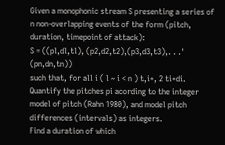Given a monophonic stream S presenting a series of n non-overlapping events of the form (pitch, duration, timepoint of attack):
S = ((pl,dl,tl), (p2,d2,t2),(p3,d3,t3),. . .' (pn,dn,tn))
such that, for all i ( l ~ i < n ) t,i+, 2 ti+di.
Quantify the pitches pi acording to the integer model of pitch (Rahn 1980), and model pitch differences (intervals) as integers.
Find a duration of which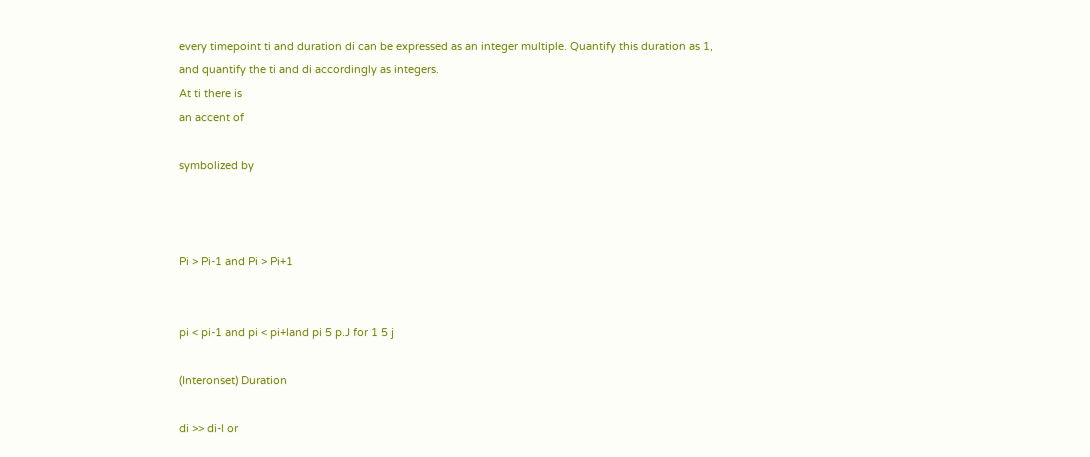every timepoint ti and duration di can be expressed as an integer multiple. Quantify this duration as 1,
and quantify the ti and di accordingly as integers.
At ti there is
an accent of

symbolized by



Pi > Pi-1 and Pi > Pi+1


pi < pi-1 and pi < pi+land pi 5 p.J for 1 5 j

(Interonset) Duration

di >> di-l or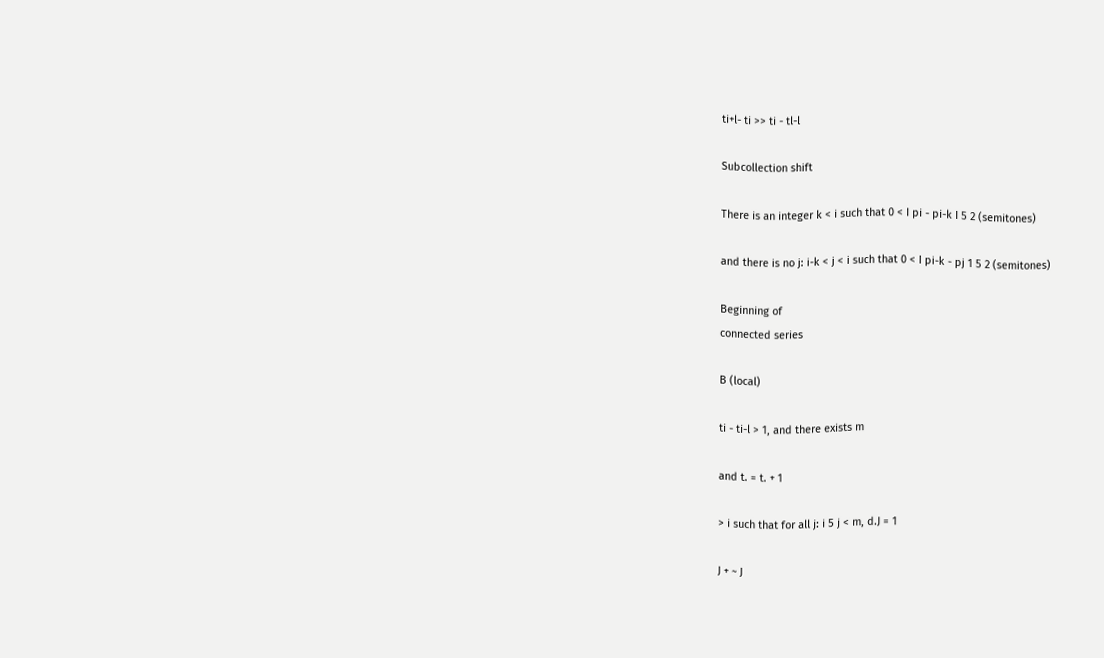ti+l- ti >> ti - tl-l

Subcollection shift

There is an integer k < i such that 0 < I pi - pi-k I 5 2 (semitones)

and there is no j: i-k < j < i such that 0 < I pi-k - pj 1 5 2 (semitones)

Beginning of
connected series

B (local)

ti - ti-l > 1, and there exists m

and t. = t. + 1

> i such that for all j: i 5 j < m, d.J = 1

J + ~ J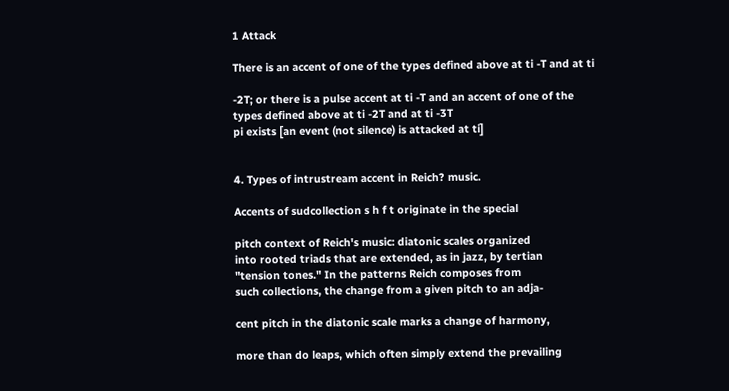1 Attack

There is an accent of one of the types defined above at ti -T and at ti

-2T; or there is a pulse accent at ti -T and an accent of one of the
types defined above at ti -2T and at ti -3T
pi exists [an event (not silence) is attacked at ti]


4. Types of intrustream accent in Reich? music.

Accents of sudcollection s h f t originate in the special

pitch context of Reich's music: diatonic scales organized
into rooted triads that are extended, as in jazz, by tertian
"tension tones." In the patterns Reich composes from
such collections, the change from a given pitch to an adja-

cent pitch in the diatonic scale marks a change of harmony,

more than do leaps, which often simply extend the prevailing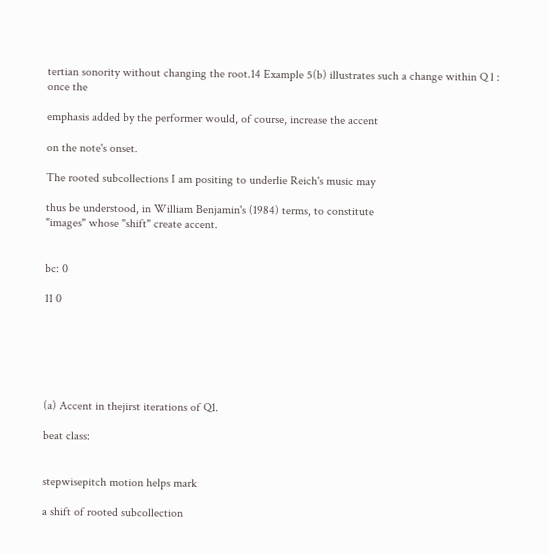tertian sonority without changing the root.14 Example 5(b) illustrates such a change within Q l : once the

emphasis added by the performer would, of course, increase the accent

on the note's onset.

The rooted subcollections I am positing to underlie Reich's music may

thus be understood, in William Benjamin's (1984) terms, to constitute
"images" whose "shift" create accent.


bc: 0

11 0






(a) Accent in thejirst iterations of Q1.

beat class:


stepwisepitch motion helps mark

a shift of rooted subcollection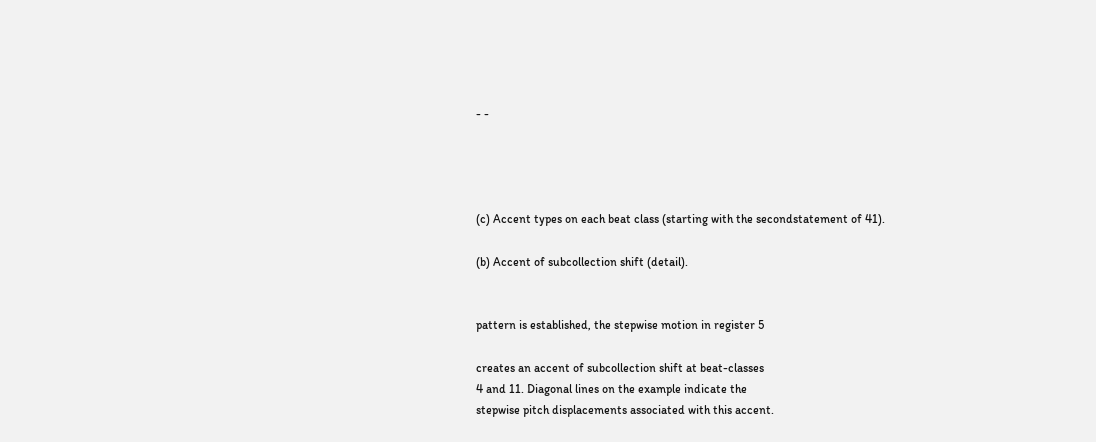- -




(c) Accent types on each beat class (starting with the secondstatement of 41).

(b) Accent of subcollection shift (detail).


pattern is established, the stepwise motion in register 5

creates an accent of subcollection shift at beat-classes
4 and 11. Diagonal lines on the example indicate the
stepwise pitch displacements associated with this accent.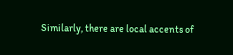Similarly, there are local accents of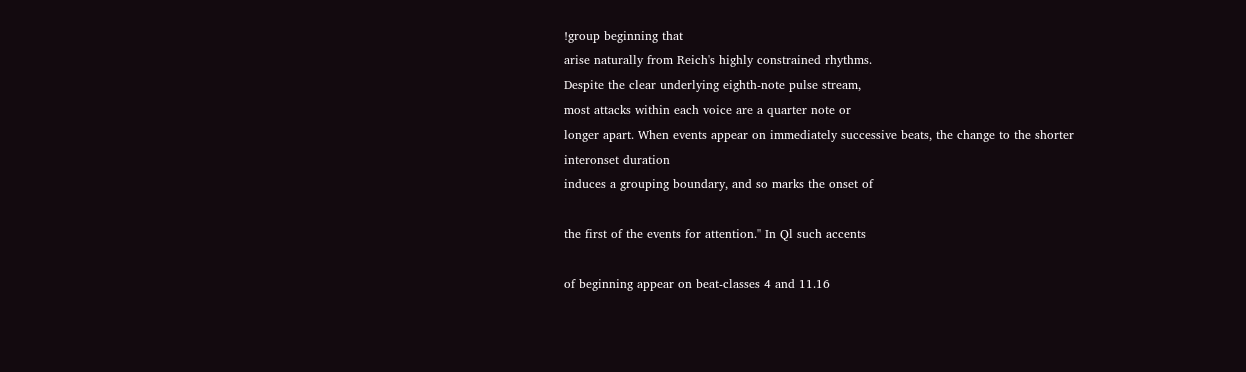!group beginning that
arise naturally from Reich's highly constrained rhythms.
Despite the clear underlying eighth-note pulse stream,
most attacks within each voice are a quarter note or
longer apart. When events appear on immediately successive beats, the change to the shorter interonset duration
induces a grouping boundary, and so marks the onset of

the first of the events for attention.'' In Ql such accents

of beginning appear on beat-classes 4 and 11.16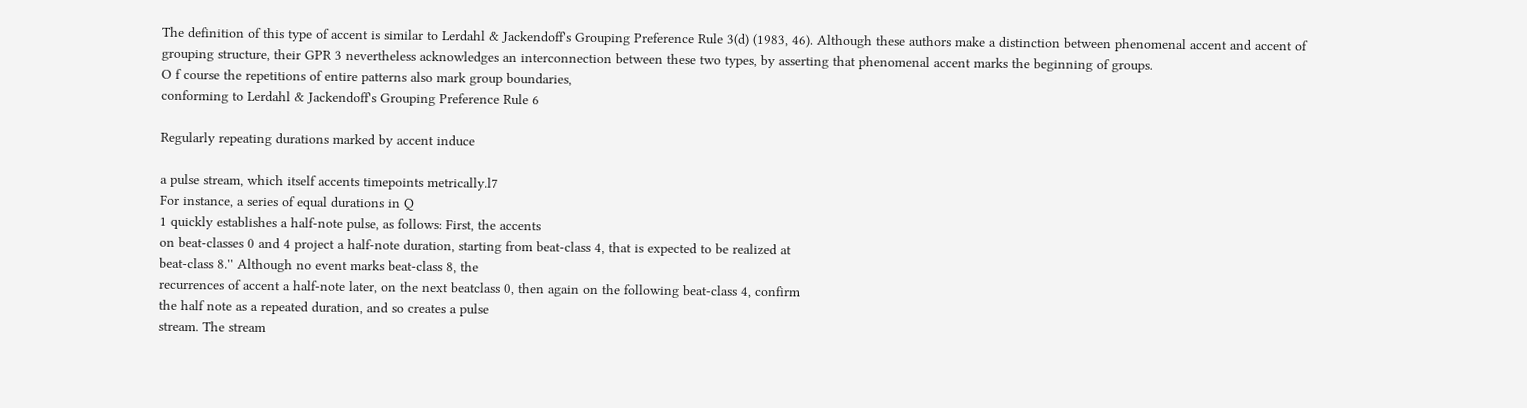The definition of this type of accent is similar to Lerdahl & Jackendoff's Grouping Preference Rule 3(d) (1983, 46). Although these authors make a distinction between phenomenal accent and accent of
grouping structure, their GPR 3 nevertheless acknowledges an interconnection between these two types, by asserting that phenomenal accent marks the beginning of groups.
O f course the repetitions of entire patterns also mark group boundaries,
conforming to Lerdahl & Jackendoff's Grouping Preference Rule 6

Regularly repeating durations marked by accent induce

a pulse stream, which itself accents timepoints metrically.l7
For instance, a series of equal durations in Q
1 quickly establishes a half-note pulse, as follows: First, the accents
on beat-classes 0 and 4 project a half-note duration, starting from beat-class 4, that is expected to be realized at
beat-class 8.'' Although no event marks beat-class 8, the
recurrences of accent a half-note later, on the next beatclass 0, then again on the following beat-class 4, confirm
the half note as a repeated duration, and so creates a pulse
stream. The stream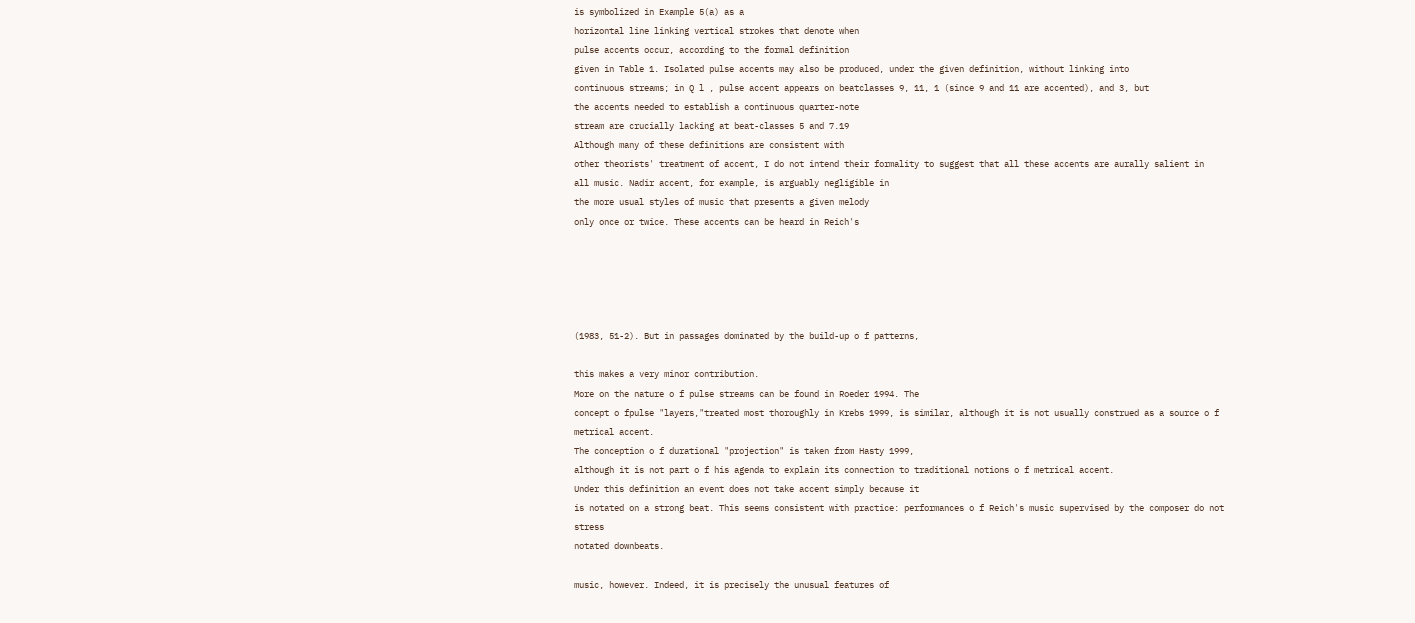is symbolized in Example 5(a) as a
horizontal line linking vertical strokes that denote when
pulse accents occur, according to the formal definition
given in Table 1. Isolated pulse accents may also be produced, under the given definition, without linking into
continuous streams; in Q l , pulse accent appears on beatclasses 9, 11, 1 (since 9 and 11 are accented), and 3, but
the accents needed to establish a continuous quarter-note
stream are crucially lacking at beat-classes 5 and 7.19
Although many of these definitions are consistent with
other theorists' treatment of accent, I do not intend their formality to suggest that all these accents are aurally salient in
all music. Nadir accent, for example, is arguably negligible in
the more usual styles of music that presents a given melody
only once or twice. These accents can be heard in Reich's





(1983, 51-2). But in passages dominated by the build-up o f patterns,

this makes a very minor contribution.
More on the nature o f pulse streams can be found in Roeder 1994. The
concept o fpulse "layers,"treated most thoroughly in Krebs 1999, is similar, although it is not usually construed as a source o f metrical accent.
The conception o f durational "projection" is taken from Hasty 1999,
although it is not part o f his agenda to explain its connection to traditional notions o f metrical accent.
Under this definition an event does not take accent simply because it
is notated on a strong beat. This seems consistent with practice: performances o f Reich's music supervised by the composer do not stress
notated downbeats.

music, however. Indeed, it is precisely the unusual features of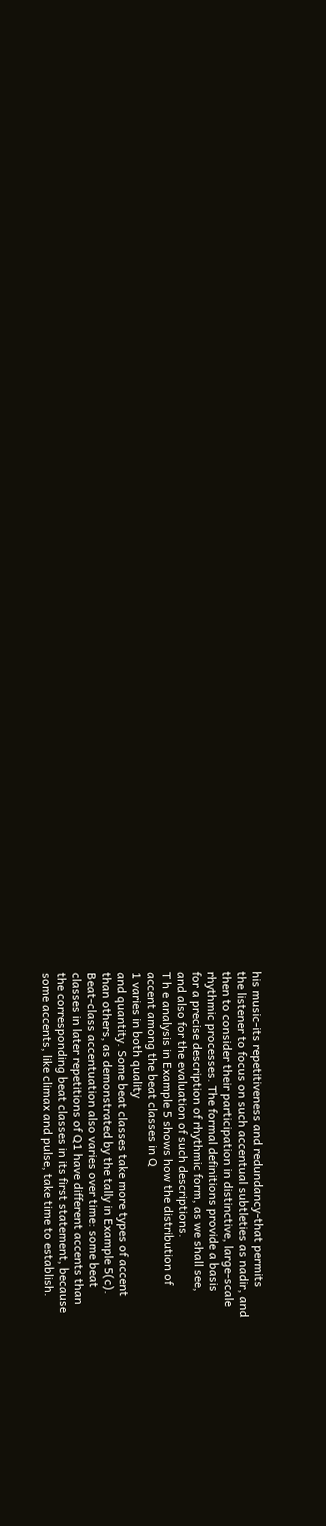his music-its repetitiveness and redundancy-that permits
the listener to focus on such accentual subtleties as nadir, and
then to consider their participation in distinctive, large-scale
rhythmic processes. The formal definitions provide a basis
for a precise description of rhythmic form, as we shall see,
and also for the evaluation of such descriptions.
T h e analysis in Example 5 shows how the distribution of
accent among the beat classes in Q
1 varies in both quality
and quantity. Some beat classes take more types of accent
than others, as demonstrated by the tally in Example 5(c).
Beat-class accentuation also varies over time: some beat
classes in later repetitions of Q1 have different accents than
the corresponding beat classes in its first statement, because
some accents, like climax and pulse, take time to establish.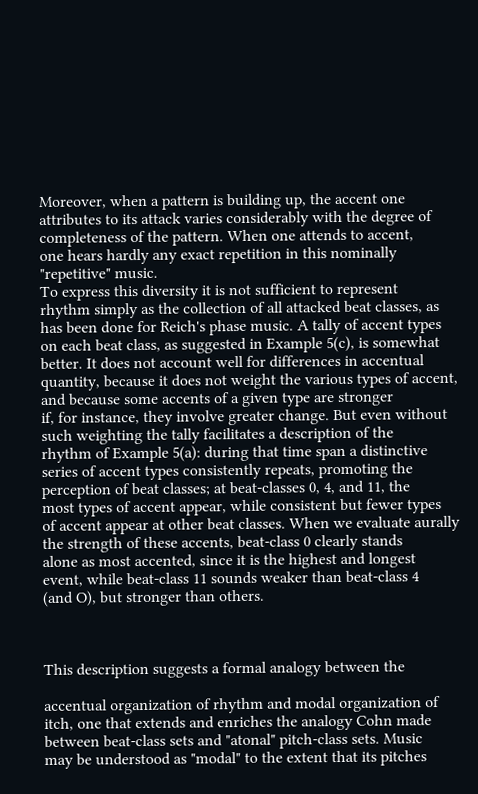Moreover, when a pattern is building up, the accent one attributes to its attack varies considerably with the degree of
completeness of the pattern. When one attends to accent,
one hears hardly any exact repetition in this nominally
"repetitive" music.
To express this diversity it is not sufficient to represent
rhythm simply as the collection of all attacked beat classes, as
has been done for Reich's phase music. A tally of accent types
on each beat class, as suggested in Example 5(c), is somewhat
better. It does not account well for differences in accentual
quantity, because it does not weight the various types of accent, and because some accents of a given type are stronger
if, for instance, they involve greater change. But even without such weighting the tally facilitates a description of the
rhythm of Example 5(a): during that time span a distinctive
series of accent types consistently repeats, promoting the
perception of beat classes; at beat-classes 0, 4, and 11, the
most types of accent appear, while consistent but fewer types
of accent appear at other beat classes. When we evaluate aurally the strength of these accents, beat-class 0 clearly stands
alone as most accented, since it is the highest and longest
event, while beat-class 11 sounds weaker than beat-class 4
(and O), but stronger than others.



This description suggests a formal analogy between the

accentual organization of rhythm and modal organization of
itch, one that extends and enriches the analogy Cohn made
between beat-class sets and "atonal" pitch-class sets. Music
may be understood as "modal" to the extent that its pitches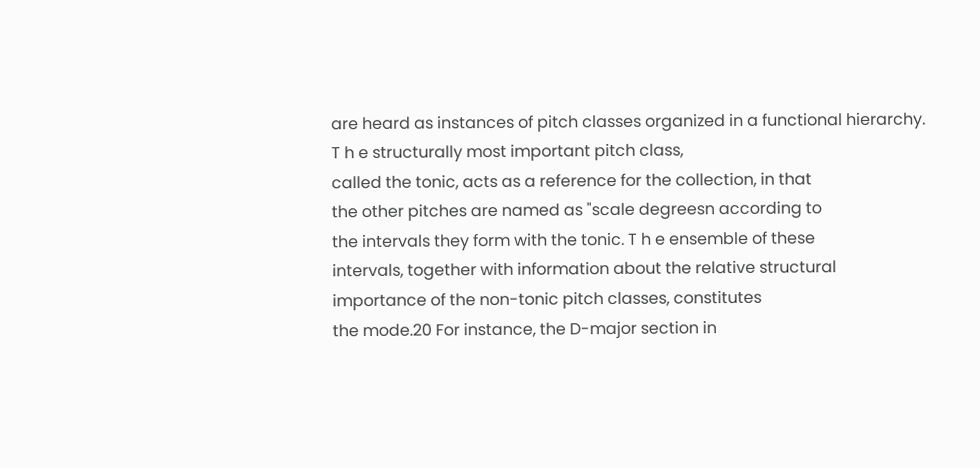are heard as instances of pitch classes organized in a functional hierarchy. T h e structurally most important pitch class,
called the tonic, acts as a reference for the collection, in that
the other pitches are named as "scale degreesn according to
the intervals they form with the tonic. T h e ensemble of these
intervals, together with information about the relative structural importance of the non-tonic pitch classes, constitutes
the mode.20 For instance, the D-major section in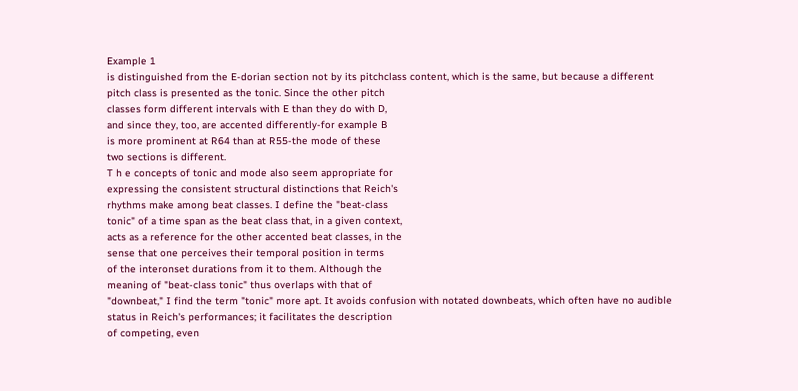Example 1
is distinguished from the E-dorian section not by its pitchclass content, which is the same, but because a different
pitch class is presented as the tonic. Since the other pitch
classes form different intervals with E than they do with D,
and since they, too, are accented differently-for example B
is more prominent at R64 than at R55-the mode of these
two sections is different.
T h e concepts of tonic and mode also seem appropriate for
expressing the consistent structural distinctions that Reich's
rhythms make among beat classes. I define the "beat-class
tonic" of a time span as the beat class that, in a given context,
acts as a reference for the other accented beat classes, in the
sense that one perceives their temporal position in terms
of the interonset durations from it to them. Although the
meaning of "beat-class tonic" thus overlaps with that of
"downbeat," I find the term "tonic" more apt. It avoids confusion with notated downbeats, which often have no audible
status in Reich's performances; it facilitates the description
of competing, even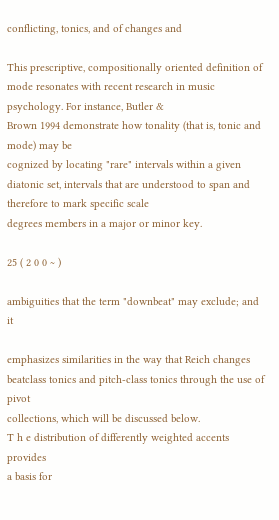conflicting, tonics, and of changes and

This prescriptive, compositionally oriented definition of mode resonates with recent research in music psychology. For instance, Butler &
Brown 1994 demonstrate how tonality (that is, tonic and mode) may be
cognized by locating "rare" intervals within a given diatonic set, intervals that are understood to span and therefore to mark specific scale
degrees members in a major or minor key.

25 ( 2 0 0 ~ )

ambiguities that the term "downbeat" may exclude; and it

emphasizes similarities in the way that Reich changes beatclass tonics and pitch-class tonics through the use of pivot
collections, which will be discussed below.
T h e distribution of differently weighted accents provides
a basis for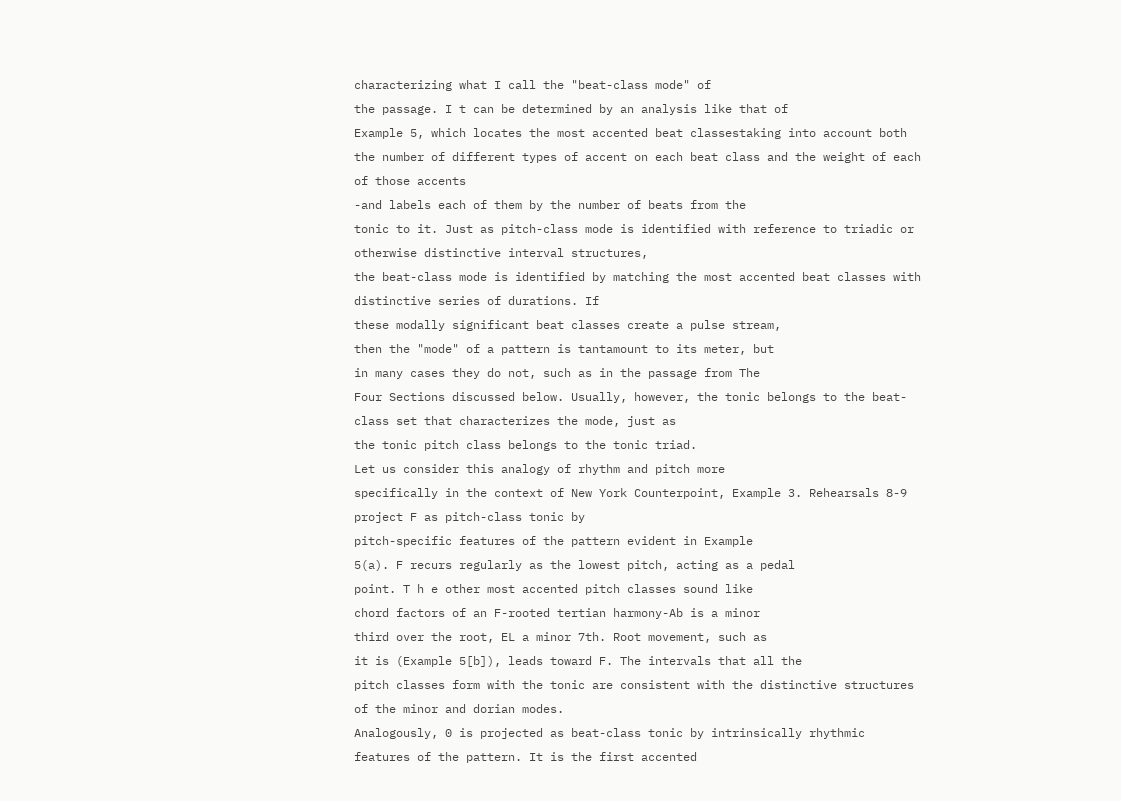characterizing what I call the "beat-class mode" of
the passage. I t can be determined by an analysis like that of
Example 5, which locates the most accented beat classestaking into account both the number of different types of accent on each beat class and the weight of each of those accents
-and labels each of them by the number of beats from the
tonic to it. Just as pitch-class mode is identified with reference to triadic or otherwise distinctive interval structures,
the beat-class mode is identified by matching the most accented beat classes with distinctive series of durations. If
these modally significant beat classes create a pulse stream,
then the "mode" of a pattern is tantamount to its meter, but
in many cases they do not, such as in the passage from The
Four Sections discussed below. Usually, however, the tonic belongs to the beat-class set that characterizes the mode, just as
the tonic pitch class belongs to the tonic triad.
Let us consider this analogy of rhythm and pitch more
specifically in the context of New York Counterpoint, Example 3. Rehearsals 8-9 project F as pitch-class tonic by
pitch-specific features of the pattern evident in Example
5(a). F recurs regularly as the lowest pitch, acting as a pedal
point. T h e other most accented pitch classes sound like
chord factors of an F-rooted tertian harmony-Ab is a minor
third over the root, EL a minor 7th. Root movement, such as
it is (Example 5[b]), leads toward F. The intervals that all the
pitch classes form with the tonic are consistent with the distinctive structures of the minor and dorian modes.
Analogously, 0 is projected as beat-class tonic by intrinsically rhythmic features of the pattern. It is the first accented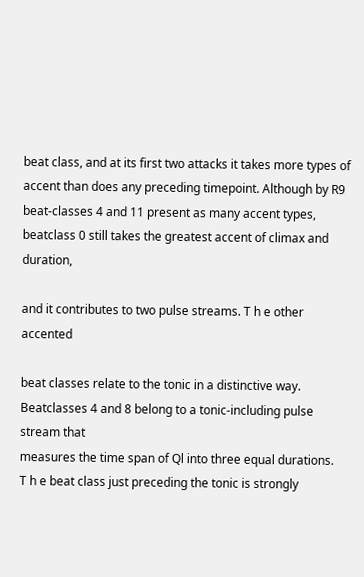beat class, and at its first two attacks it takes more types of
accent than does any preceding timepoint. Although by R9
beat-classes 4 and 11 present as many accent types, beatclass 0 still takes the greatest accent of climax and duration,

and it contributes to two pulse streams. T h e other accented

beat classes relate to the tonic in a distinctive way. Beatclasses 4 and 8 belong to a tonic-including pulse stream that
measures the time span of Ql into three equal durations.
T h e beat class just preceding the tonic is strongly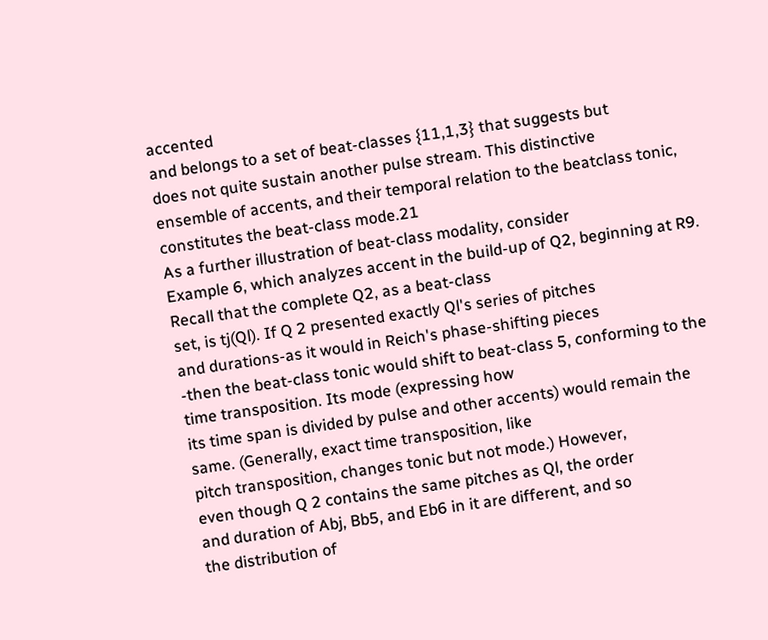accented
and belongs to a set of beat-classes {11,1,3} that suggests but
does not quite sustain another pulse stream. This distinctive
ensemble of accents, and their temporal relation to the beatclass tonic, constitutes the beat-class mode.21
As a further illustration of beat-class modality, consider
Example 6, which analyzes accent in the build-up of Q2, beginning at R9. Recall that the complete Q2, as a beat-class
set, is tj(Ql). If Q 2 presented exactly Ql's series of pitches
and durations-as it would in Reich's phase-shifting pieces
-then the beat-class tonic would shift to beat-class 5, conforming to the time transposition. Its mode (expressing how
its time span is divided by pulse and other accents) would remain the same. (Generally, exact time transposition, like
pitch transposition, changes tonic but not mode.) However,
even though Q 2 contains the same pitches as Ql, the order
and duration of Abj, Bb5, and Eb6 in it are different, and so
the distribution of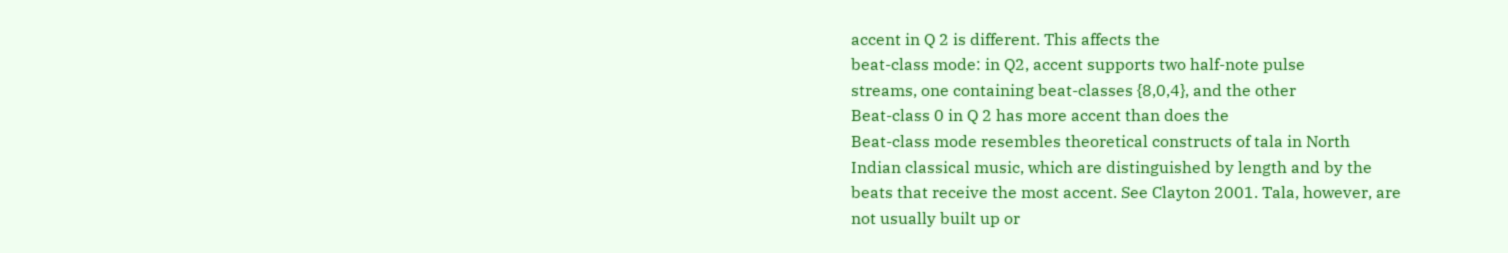accent in Q 2 is different. This affects the
beat-class mode: in Q2, accent supports two half-note pulse
streams, one containing beat-classes {8,0,4}, and the other
Beat-class 0 in Q 2 has more accent than does the
Beat-class mode resembles theoretical constructs of tala in North
Indian classical music, which are distinguished by length and by the
beats that receive the most accent. See Clayton 2001. Tala, however, are
not usually built up or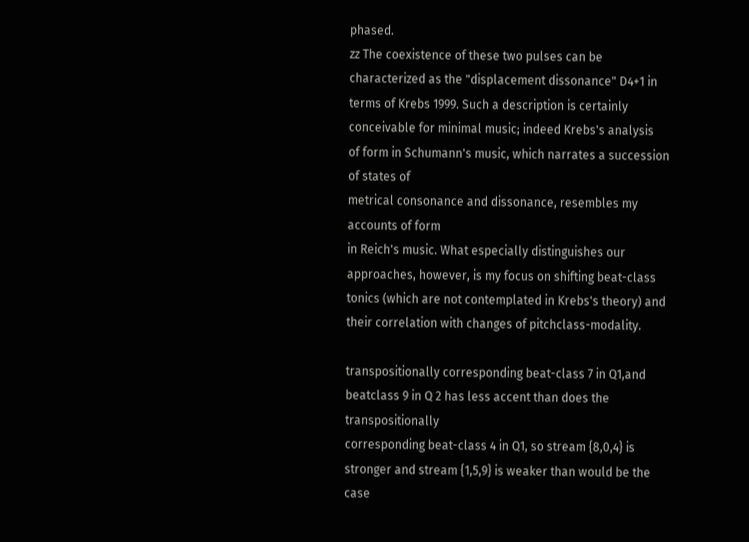phased.
zz The coexistence of these two pulses can be characterized as the "displacement dissonance" D4+1 in terms of Krebs 1999. Such a description is certainly conceivable for minimal music; indeed Krebs's analysis
of form in Schumann's music, which narrates a succession of states of
metrical consonance and dissonance, resembles my accounts of form
in Reich's music. What especially distinguishes our approaches, however, is my focus on shifting beat-class tonics (which are not contemplated in Krebs's theory) and their correlation with changes of pitchclass-modality.

transpositionally corresponding beat-class 7 in Q1,and beatclass 9 in Q 2 has less accent than does the transpositionally
corresponding beat-class 4 in Q1, so stream {8,0,4} is
stronger and stream {1,5,9} is weaker than would be the case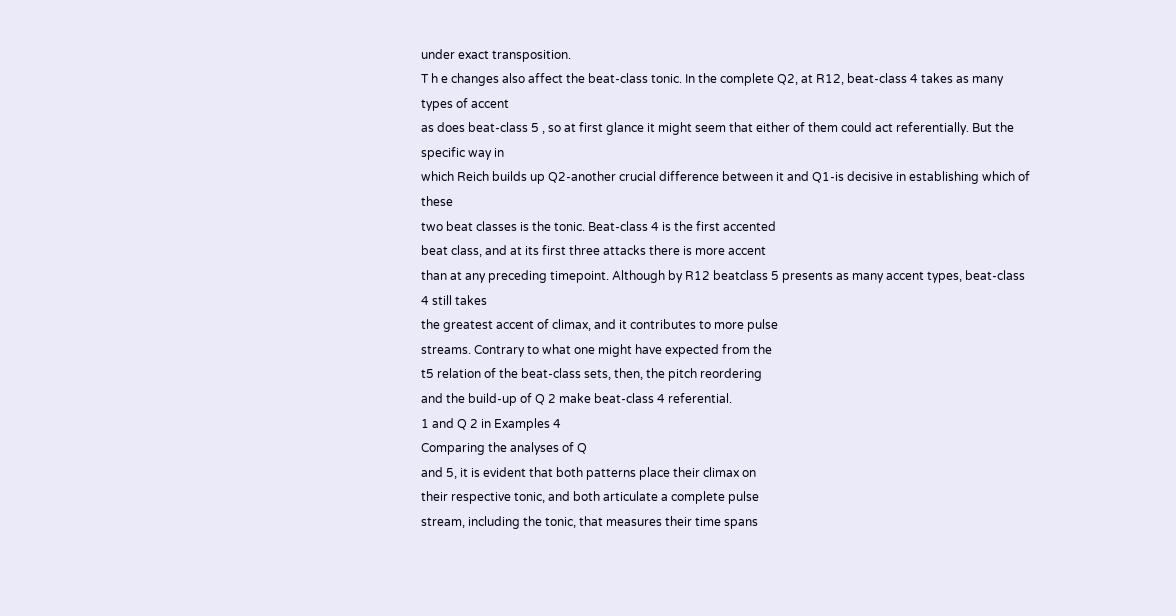under exact transposition.
T h e changes also affect the beat-class tonic. In the complete Q2, at R12, beat-class 4 takes as many types of accent
as does beat-class 5 , so at first glance it might seem that either of them could act referentially. But the specific way in
which Reich builds up Q2-another crucial difference between it and Q1-is decisive in establishing which of these
two beat classes is the tonic. Beat-class 4 is the first accented
beat class, and at its first three attacks there is more accent
than at any preceding timepoint. Although by R12 beatclass 5 presents as many accent types, beat-class 4 still takes
the greatest accent of climax, and it contributes to more pulse
streams. Contrary to what one might have expected from the
t5 relation of the beat-class sets, then, the pitch reordering
and the build-up of Q 2 make beat-class 4 referential.
1 and Q 2 in Examples 4
Comparing the analyses of Q
and 5, it is evident that both patterns place their climax on
their respective tonic, and both articulate a complete pulse
stream, including the tonic, that measures their time spans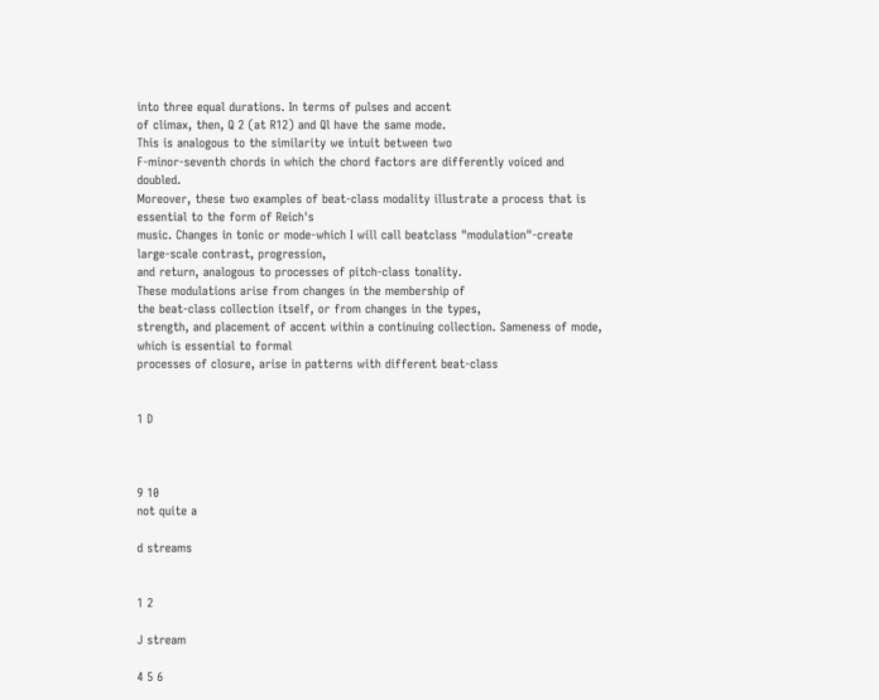into three equal durations. In terms of pulses and accent
of climax, then, Q 2 (at R12) and Ql have the same mode.
This is analogous to the similarity we intuit between two
F-minor-seventh chords in which the chord factors are differently voiced and doubled.
Moreover, these two examples of beat-class modality illustrate a process that is essential to the form of Reich's
music. Changes in tonic or mode-which I will call beatclass "modulation"-create large-scale contrast, progression,
and return, analogous to processes of pitch-class tonality.
These modulations arise from changes in the membership of
the beat-class collection itself, or from changes in the types,
strength, and placement of accent within a continuing collection. Sameness of mode, which is essential to formal
processes of closure, arise in patterns with different beat-class


1 D



9 10
not quite a

d streams


1 2

J stream

4 5 6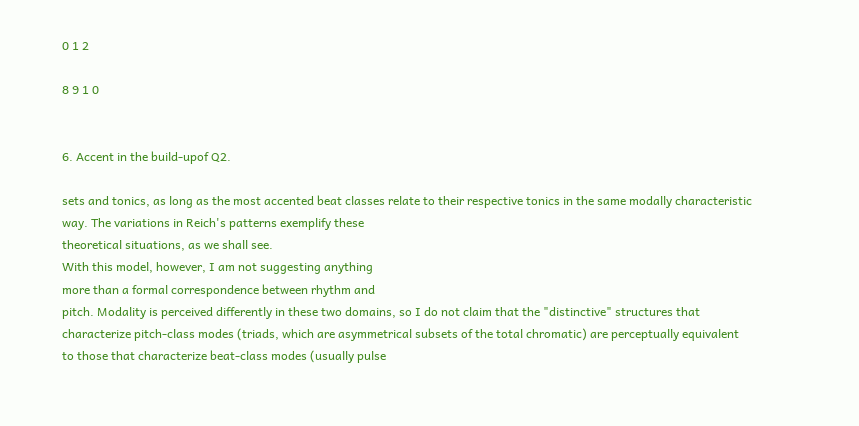0 1 2

8 9 1 0


6. Accent in the build-upof Q2.

sets and tonics, as long as the most accented beat classes relate to their respective tonics in the same modally characteristic way. The variations in Reich's patterns exemplify these
theoretical situations, as we shall see.
With this model, however, I am not suggesting anything
more than a formal correspondence between rhythm and
pitch. Modality is perceived differently in these two domains, so I do not claim that the "distinctive" structures that
characterize pitch-class modes (triads, which are asymmetrical subsets of the total chromatic) are perceptually equivalent
to those that characterize beat-class modes (usually pulse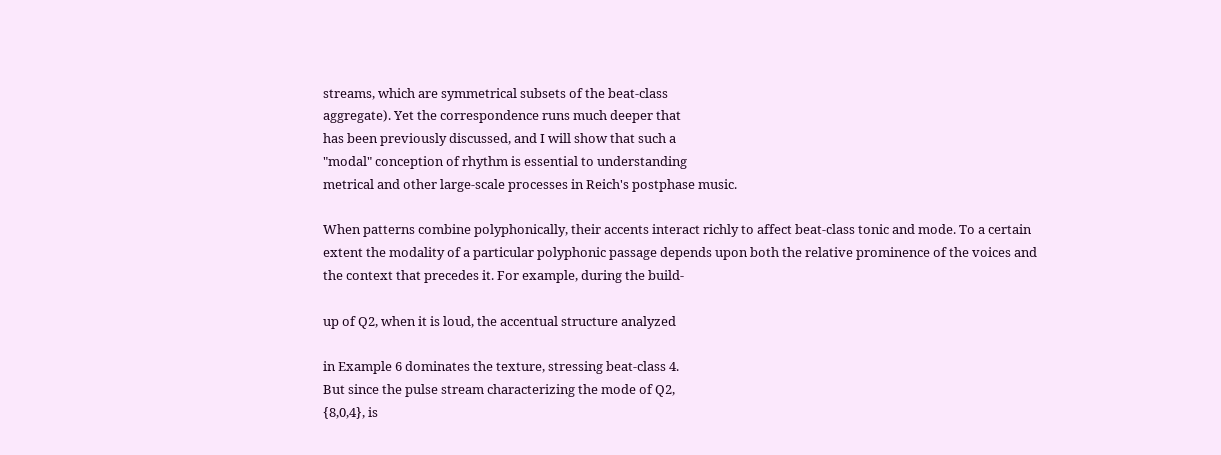streams, which are symmetrical subsets of the beat-class
aggregate). Yet the correspondence runs much deeper that
has been previously discussed, and I will show that such a
"modal" conception of rhythm is essential to understanding
metrical and other large-scale processes in Reich's postphase music.

When patterns combine polyphonically, their accents interact richly to affect beat-class tonic and mode. To a certain
extent the modality of a particular polyphonic passage depends upon both the relative prominence of the voices and
the context that precedes it. For example, during the build-

up of Q2, when it is loud, the accentual structure analyzed

in Example 6 dominates the texture, stressing beat-class 4.
But since the pulse stream characterizing the mode of Q2,
{8,0,4}, is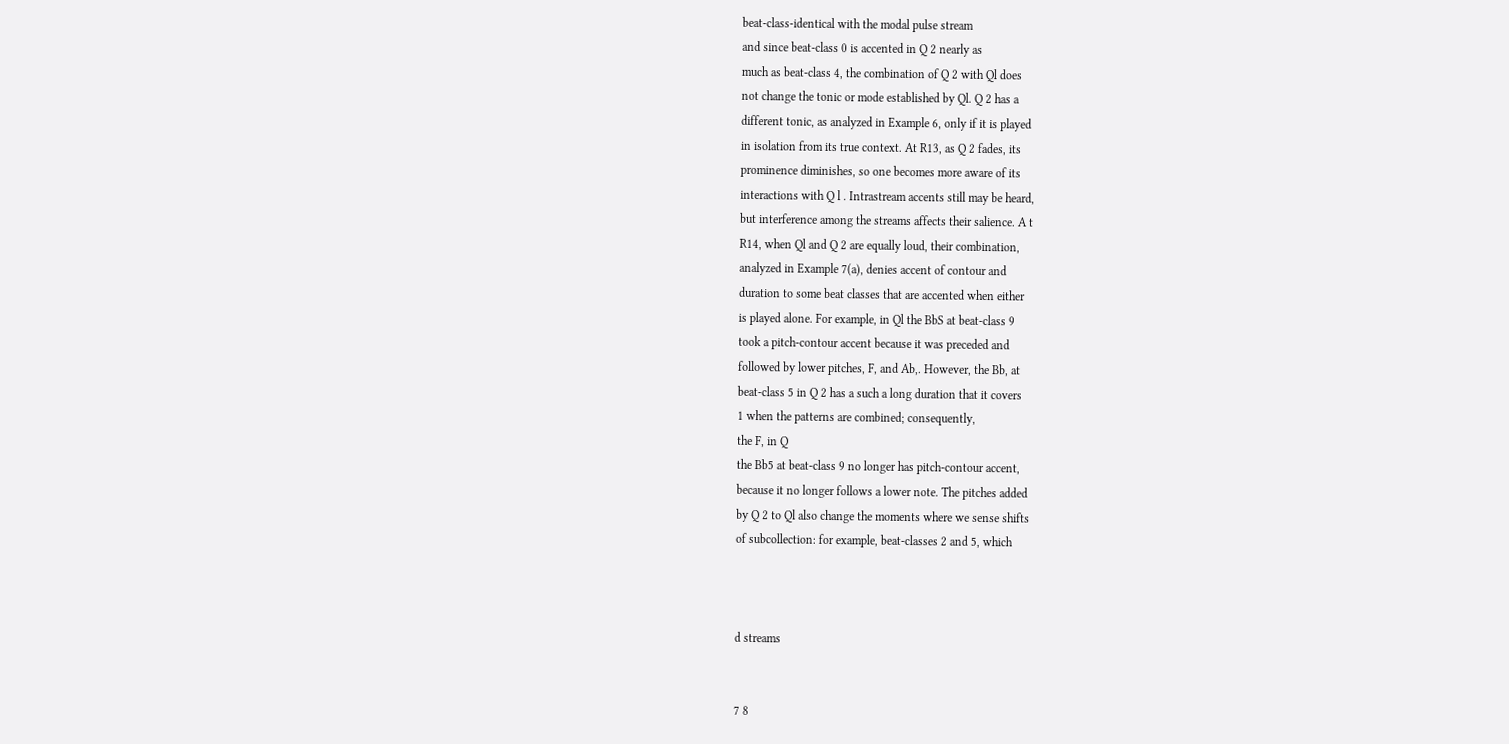beat-class-identical with the modal pulse stream
and since beat-class 0 is accented in Q 2 nearly as
much as beat-class 4, the combination of Q 2 with Ql does
not change the tonic or mode established by Ql. Q 2 has a
different tonic, as analyzed in Example 6, only if it is played
in isolation from its true context. At R13, as Q 2 fades, its
prominence diminishes, so one becomes more aware of its
interactions with Q l . Intrastream accents still may be heard,
but interference among the streams affects their salience. A t
R14, when Ql and Q 2 are equally loud, their combination,
analyzed in Example 7(a), denies accent of contour and
duration to some beat classes that are accented when either
is played alone. For example, in Ql the BbS at beat-class 9
took a pitch-contour accent because it was preceded and
followed by lower pitches, F, and Ab,. However, the Bb, at
beat-class 5 in Q 2 has a such a long duration that it covers
1 when the patterns are combined; consequently,
the F, in Q
the Bb5 at beat-class 9 no longer has pitch-contour accent,
because it no longer follows a lower note. The pitches added
by Q 2 to Ql also change the moments where we sense shifts
of subcollection: for example, beat-classes 2 and 5, which



d streams


7 8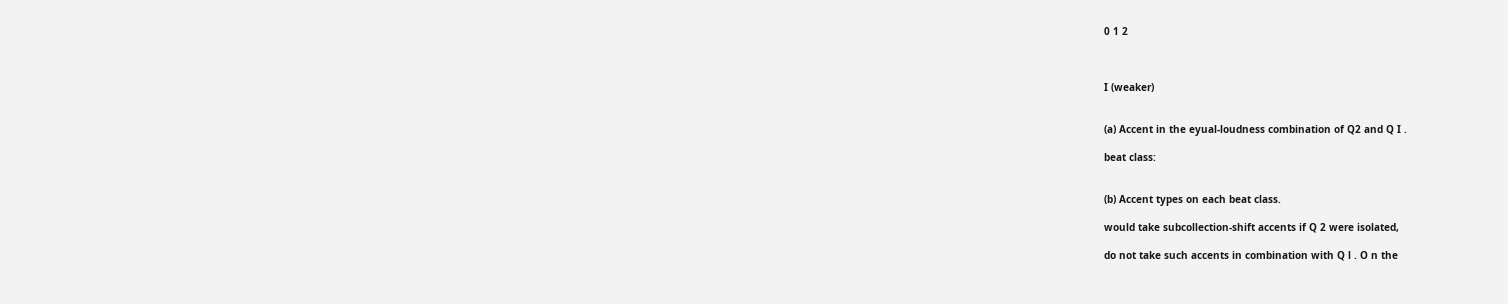0 1 2



I (weaker)


(a) Accent in the eyual-loudness combination of Q2 and Q I .

beat class:


(b) Accent types on each beat class.

would take subcollection-shift accents if Q 2 were isolated,

do not take such accents in combination with Q l . O n the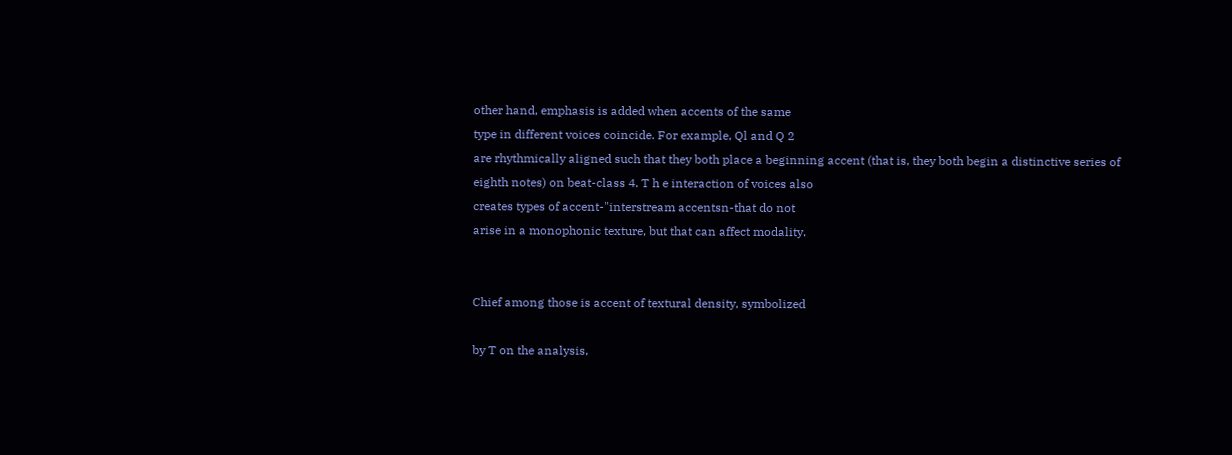other hand, emphasis is added when accents of the same
type in different voices coincide. For example, Ql and Q 2
are rhythmically aligned such that they both place a beginning accent (that is, they both begin a distinctive series of
eighth notes) on beat-class 4. T h e interaction of voices also
creates types of accent-"interstream accentsn-that do not
arise in a monophonic texture, but that can affect modality.


Chief among those is accent of textural density, symbolized

by T on the analysis,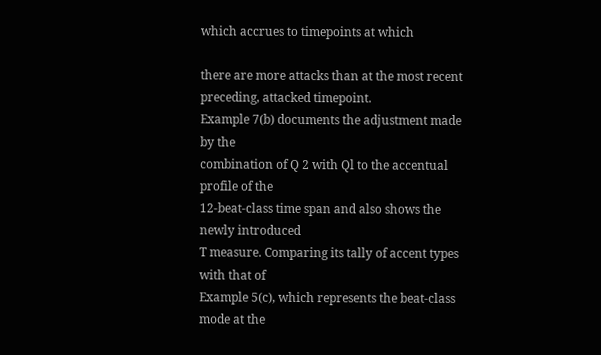which accrues to timepoints at which

there are more attacks than at the most recent preceding, attacked timepoint.
Example 7(b) documents the adjustment made by the
combination of Q 2 with Ql to the accentual profile of the
12-beat-class time span and also shows the newly introduced
T measure. Comparing its tally of accent types with that of
Example 5(c), which represents the beat-class mode at the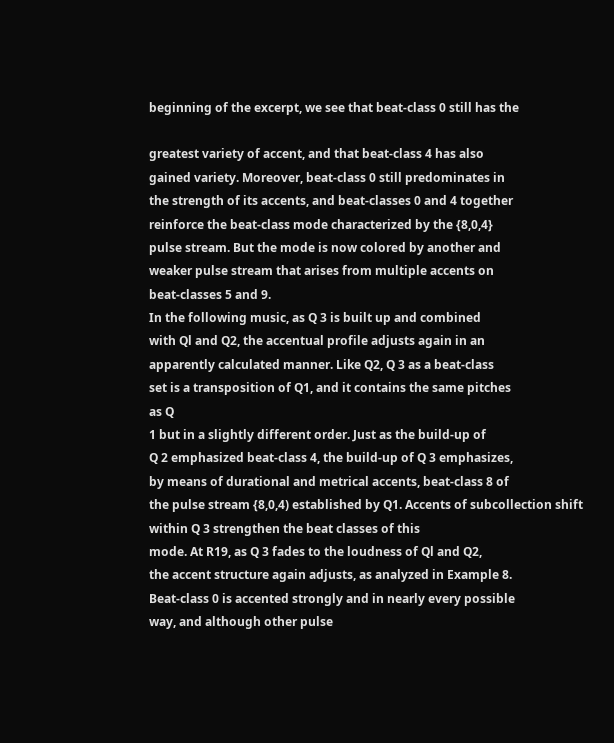beginning of the excerpt, we see that beat-class 0 still has the

greatest variety of accent, and that beat-class 4 has also
gained variety. Moreover, beat-class 0 still predominates in
the strength of its accents, and beat-classes 0 and 4 together
reinforce the beat-class mode characterized by the {8,0,4}
pulse stream. But the mode is now colored by another and
weaker pulse stream that arises from multiple accents on
beat-classes 5 and 9.
In the following music, as Q 3 is built up and combined
with Ql and Q2, the accentual profile adjusts again in an
apparently calculated manner. Like Q2, Q 3 as a beat-class
set is a transposition of Q1, and it contains the same pitches
as Q
1 but in a slightly different order. Just as the build-up of
Q 2 emphasized beat-class 4, the build-up of Q 3 emphasizes,
by means of durational and metrical accents, beat-class 8 of
the pulse stream {8,0,4) established by Q1. Accents of subcollection shift within Q 3 strengthen the beat classes of this
mode. At R19, as Q 3 fades to the loudness of Ql and Q2,
the accent structure again adjusts, as analyzed in Example 8.
Beat-class 0 is accented strongly and in nearly every possible
way, and although other pulse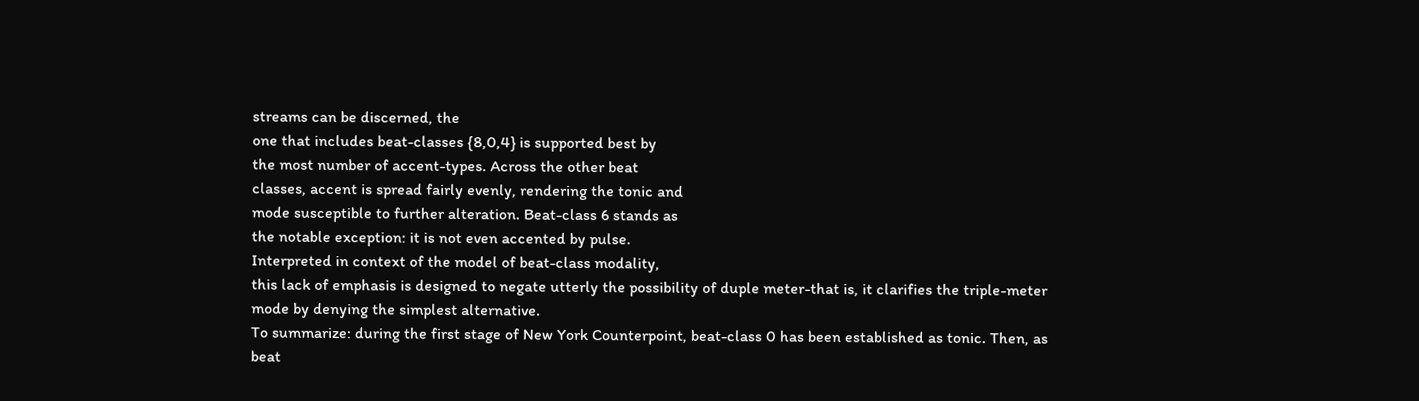streams can be discerned, the
one that includes beat-classes {8,0,4} is supported best by
the most number of accent-types. Across the other beat
classes, accent is spread fairly evenly, rendering the tonic and
mode susceptible to further alteration. Beat-class 6 stands as
the notable exception: it is not even accented by pulse.
Interpreted in context of the model of beat-class modality,
this lack of emphasis is designed to negate utterly the possibility of duple meter-that is, it clarifies the triple-meter
mode by denying the simplest alternative.
To summarize: during the first stage of New York Counterpoint, beat-class 0 has been established as tonic. Then, as
beat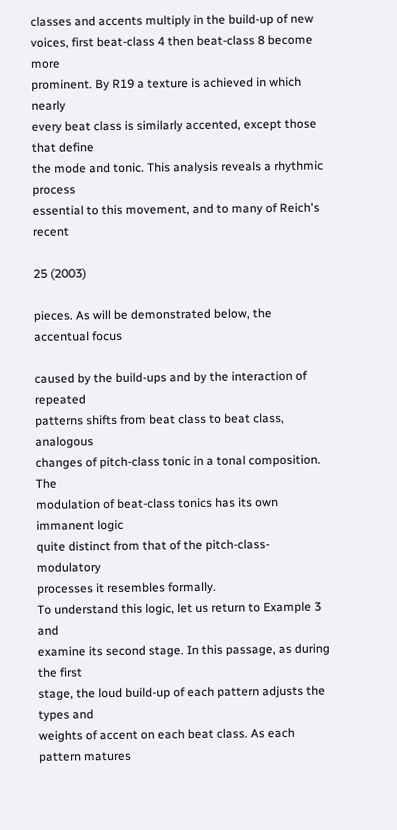classes and accents multiply in the build-up of new
voices, first beat-class 4 then beat-class 8 become more
prominent. By R19 a texture is achieved in which nearly
every beat class is similarly accented, except those that define
the mode and tonic. This analysis reveals a rhythmic process
essential to this movement, and to many of Reich's recent

25 (2003)

pieces. As will be demonstrated below, the accentual focus

caused by the build-ups and by the interaction of repeated
patterns shifts from beat class to beat class, analogous
changes of pitch-class tonic in a tonal composition. The
modulation of beat-class tonics has its own immanent logic
quite distinct from that of the pitch-class-modulatory
processes it resembles formally.
To understand this logic, let us return to Example 3 and
examine its second stage. In this passage, as during the first
stage, the loud build-up of each pattern adjusts the types and
weights of accent on each beat class. As each pattern matures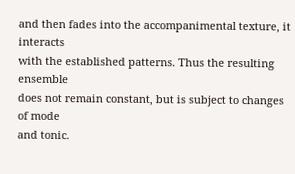and then fades into the accompanimental texture, it interacts
with the established patterns. Thus the resulting ensemble
does not remain constant, but is subject to changes of mode
and tonic.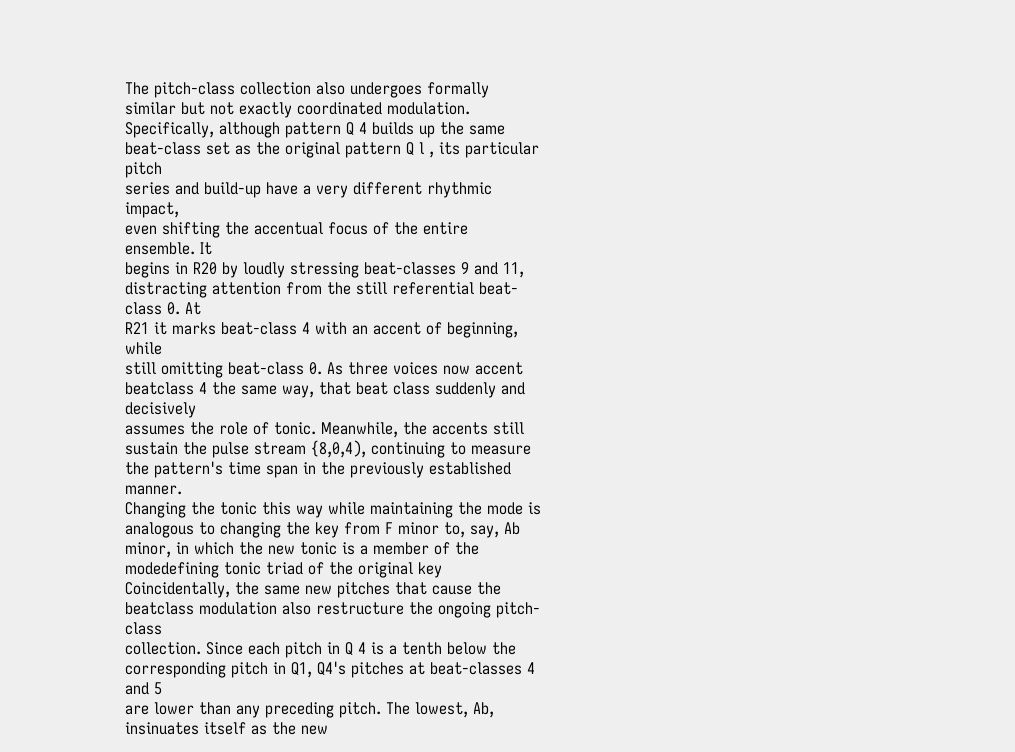The pitch-class collection also undergoes formally
similar but not exactly coordinated modulation.
Specifically, although pattern Q 4 builds up the same
beat-class set as the original pattern Q l , its particular pitch
series and build-up have a very different rhythmic impact,
even shifting the accentual focus of the entire ensemble. It
begins in R20 by loudly stressing beat-classes 9 and 11,
distracting attention from the still referential beat-class 0. At
R21 it marks beat-class 4 with an accent of beginning, while
still omitting beat-class 0. As three voices now accent beatclass 4 the same way, that beat class suddenly and decisively
assumes the role of tonic. Meanwhile, the accents still sustain the pulse stream {8,0,4), continuing to measure the pattern's time span in the previously established manner.
Changing the tonic this way while maintaining the mode is
analogous to changing the key from F minor to, say, Ab
minor, in which the new tonic is a member of the modedefining tonic triad of the original key
Coincidentally, the same new pitches that cause the beatclass modulation also restructure the ongoing pitch-class
collection. Since each pitch in Q 4 is a tenth below the corresponding pitch in Q1, Q4's pitches at beat-classes 4 and 5
are lower than any preceding pitch. The lowest, Ab, insinuates itself as the new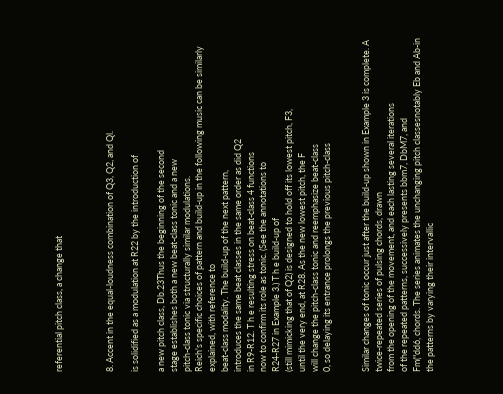referential pitch class, a change that



8. Accent in the equal-loudness combination of Q3, Q2, and Ql.

is solidified as a modulation at R22 by the introduction of

a new pitch class, Db.23Thus the beginning of the second
stage establishes both a new beat-class tonic and a new
pitch-class tonic via structurally similar modulations.
Reich's specific choices of pattern and build-up in the following music can be similarly explained, with reference to
beat-class modality. The build-up of the next pattern,
introduces the same beat classes in the same order as did Q2
in R9-R12. T h e resulting stress on beat-class 4 functions
now to confirm its role as tonic. (See the annotations to
R24-R27 in Example 3.) T h e build-up of
(still mimicking that of Q2) is designed to hold off its lowest pitch, F3,
until the very end, at R28. As the new lowest pitch, the F
will change the pitch-class tonic and reemphasize beat-class
0, so delaying its entrance prolongs the previous pitch-class


Similar changes of tonic occur just after the build-up shown in Example 3 is complete. A twice-repeated series of pulsing chords, drawn
from the opening of the movement, and each lasting several iterations
of the repeated patterns, successively presents bbm7, DbM7, and
Fm("dd6, chords. The series animates the unchanging pitch classesnotably Eb and Ab-in the patterns by varying their intervallic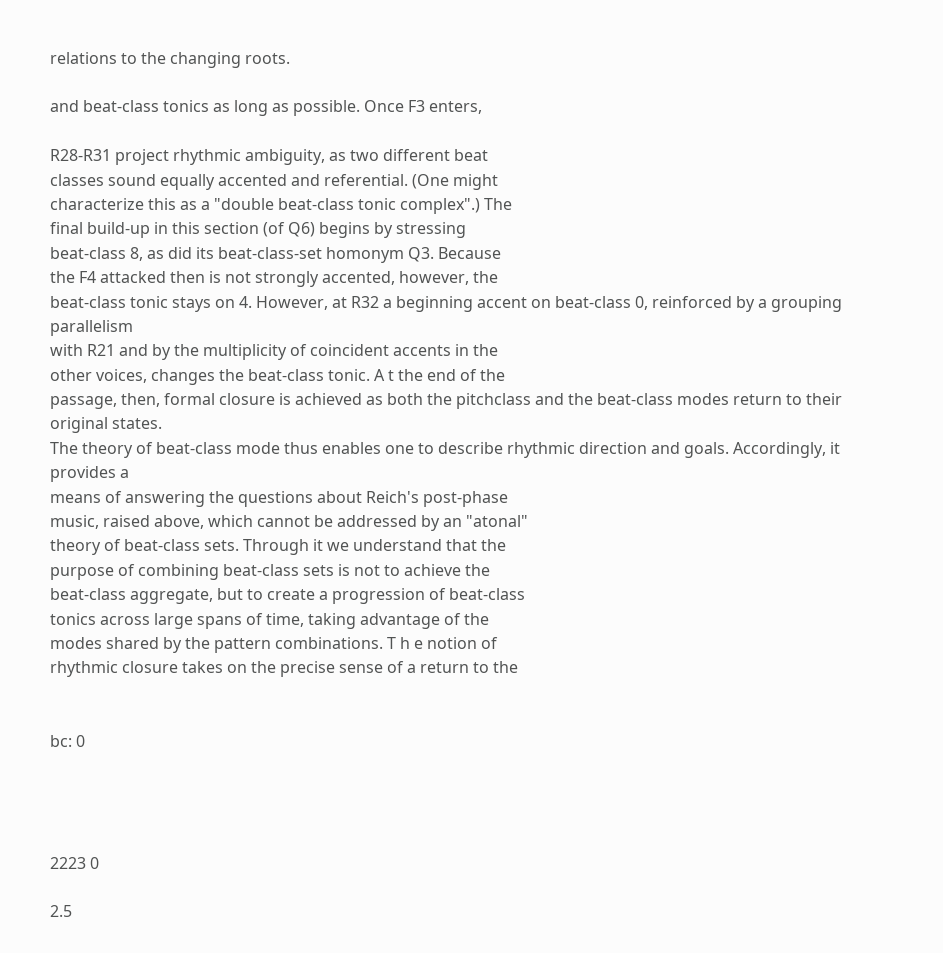relations to the changing roots.

and beat-class tonics as long as possible. Once F3 enters,

R28-R31 project rhythmic ambiguity, as two different beat
classes sound equally accented and referential. (One might
characterize this as a "double beat-class tonic complex".) The
final build-up in this section (of Q6) begins by stressing
beat-class 8, as did its beat-class-set homonym Q3. Because
the F4 attacked then is not strongly accented, however, the
beat-class tonic stays on 4. However, at R32 a beginning accent on beat-class 0, reinforced by a grouping parallelism
with R21 and by the multiplicity of coincident accents in the
other voices, changes the beat-class tonic. A t the end of the
passage, then, formal closure is achieved as both the pitchclass and the beat-class modes return to their original states.
The theory of beat-class mode thus enables one to describe rhythmic direction and goals. Accordingly, it provides a
means of answering the questions about Reich's post-phase
music, raised above, which cannot be addressed by an "atonal"
theory of beat-class sets. Through it we understand that the
purpose of combining beat-class sets is not to achieve the
beat-class aggregate, but to create a progression of beat-class
tonics across large spans of time, taking advantage of the
modes shared by the pattern combinations. T h e notion of
rhythmic closure takes on the precise sense of a return to the


bc: 0




2223 0

2.5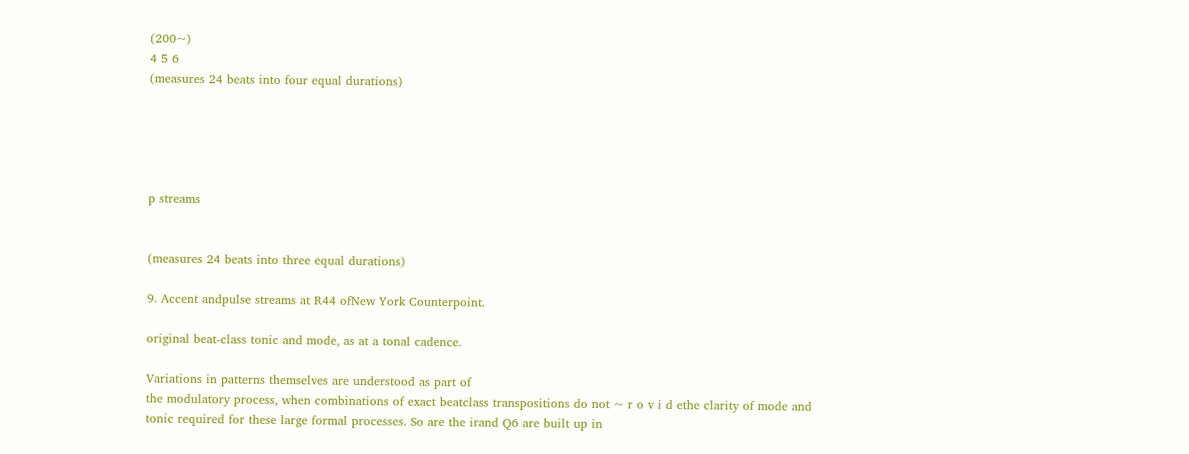(200~)
4 5 6
(measures 24 beats into four equal durations)





p streams


(measures 24 beats into three equal durations)

9. Accent andpulse streams at R44 ofNew York Counterpoint.

original beat-class tonic and mode, as at a tonal cadence.

Variations in patterns themselves are understood as part of
the modulatory process, when combinations of exact beatclass transpositions do not ~ r o v i d ethe clarity of mode and
tonic required for these large formal processes. So are the irand Q6 are built up in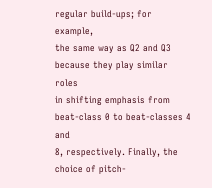regular build-ups; for example,
the same way as Q2 and Q3 because they play similar roles
in shifting emphasis from beat-class 0 to beat-classes 4 and
8, respectively. Finally, the choice of pitch-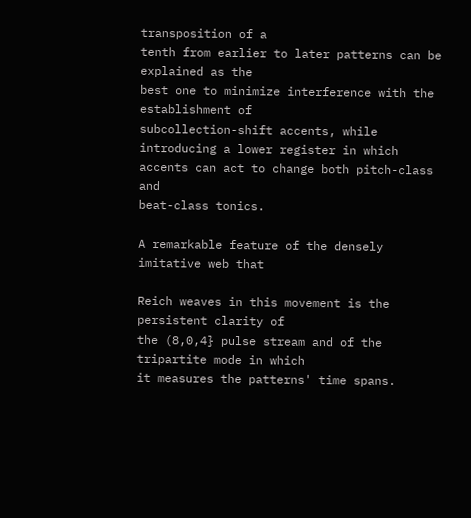transposition of a
tenth from earlier to later patterns can be explained as the
best one to minimize interference with the establishment of
subcollection-shift accents, while introducing a lower register in which accents can act to change both pitch-class and
beat-class tonics.

A remarkable feature of the densely imitative web that

Reich weaves in this movement is the persistent clarity of
the (8,0,4} pulse stream and of the tripartite mode in which
it measures the patterns' time spans.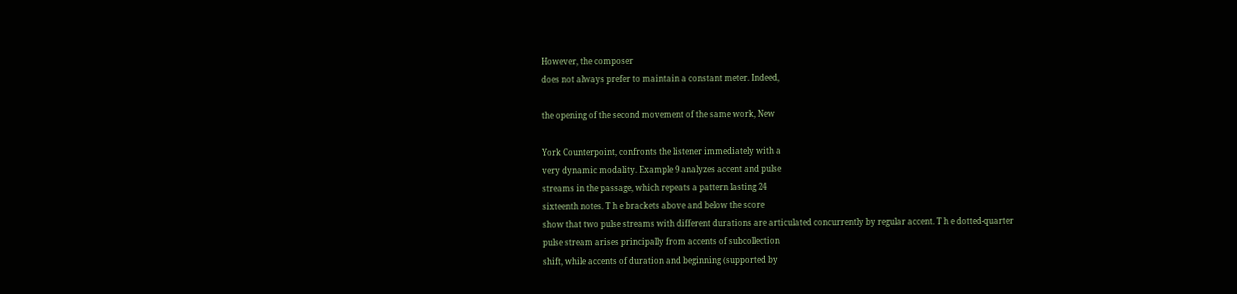However, the composer
does not always prefer to maintain a constant meter. Indeed,

the opening of the second movement of the same work, New

York Counterpoint, confronts the listener immediately with a
very dynamic modality. Example 9 analyzes accent and pulse
streams in the passage, which repeats a pattern lasting 24
sixteenth notes. T h e brackets above and below the score
show that two pulse streams with different durations are articulated concurrently by regular accent. T h e dotted-quarter
pulse stream arises principally from accents of subcollection
shift, while accents of duration and beginning (supported by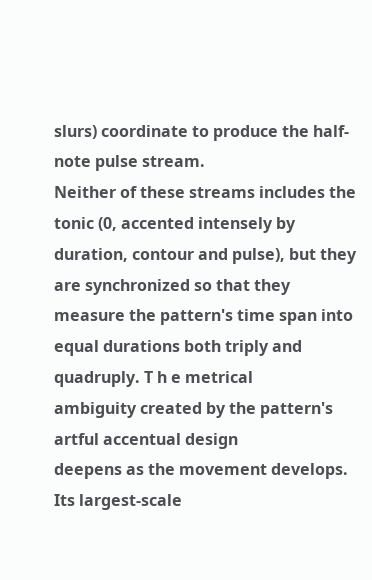slurs) coordinate to produce the half-note pulse stream.
Neither of these streams includes the tonic (0, accented intensely by duration, contour and pulse), but they are synchronized so that they measure the pattern's time span into
equal durations both triply and quadruply. T h e metrical
ambiguity created by the pattern's artful accentual design
deepens as the movement develops.
Its largest-scale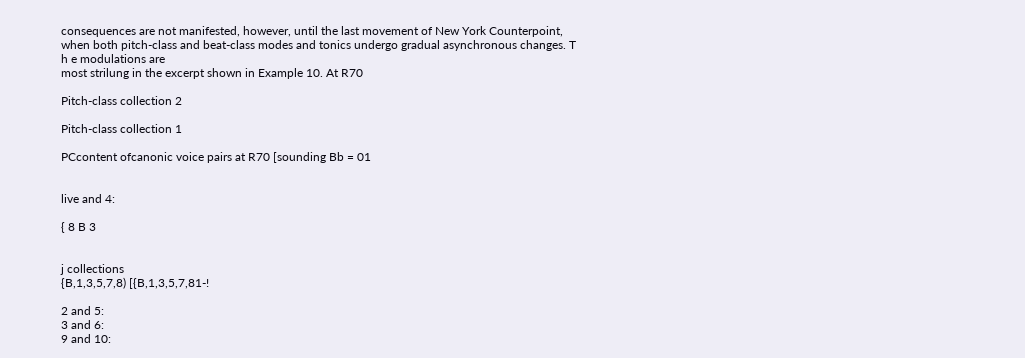consequences are not manifested, however, until the last movement of New York Counterpoint,
when both pitch-class and beat-class modes and tonics undergo gradual asynchronous changes. T h e modulations are
most strilung in the excerpt shown in Example 10. At R70

Pitch-class collection 2

Pitch-class collection 1

PCcontent ofcanonic voice pairs at R70 [sounding Bb = 01


live and 4:

{ 8 B 3


j collections
{B,1,3,5,7,8) [{B,1,3,5,7,81-!

2 and 5:
3 and 6:
9 and 10: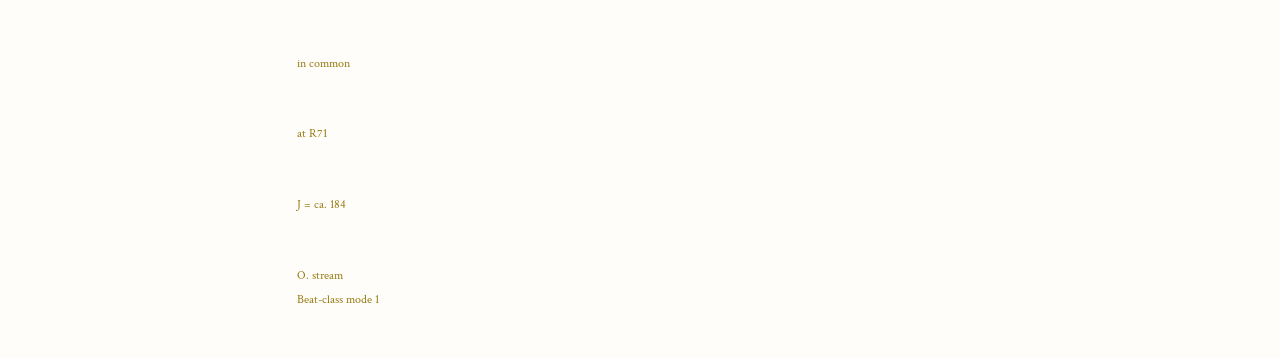in common


at R71


J = ca. 184


O. stream
Beat-class mode 1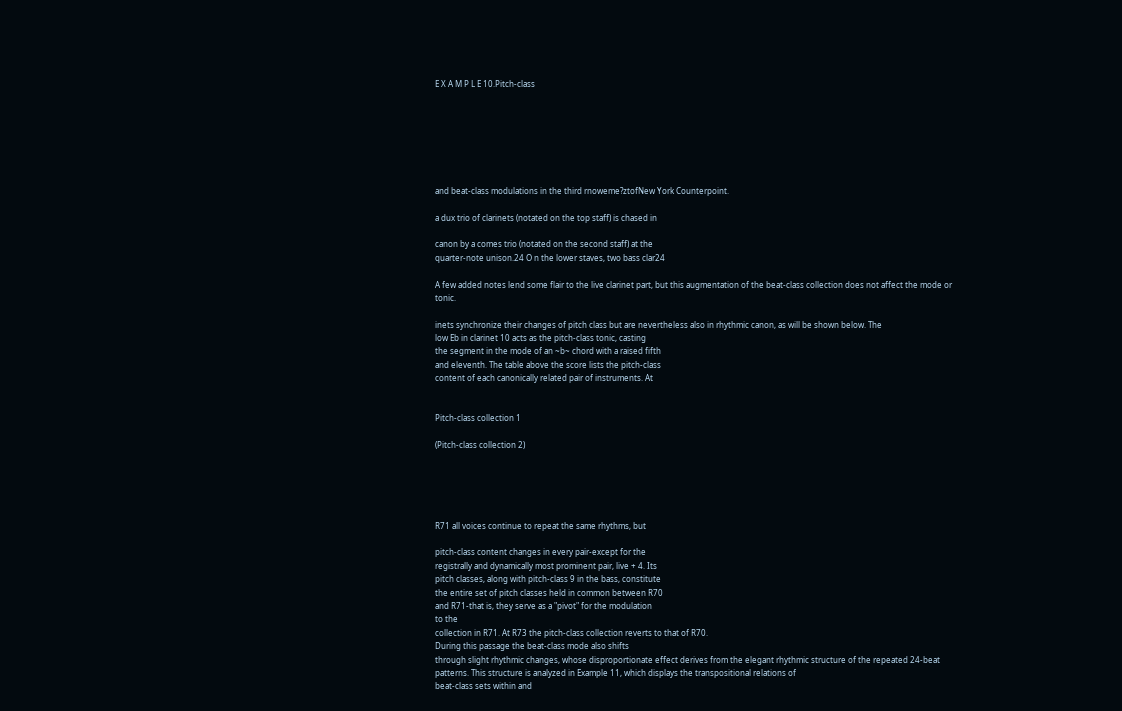E X A M P L E 10.Pitch-class







and beat-class modulations in the third rnoweme?ztofNew York Counterpoint.

a dux trio of clarinets (notated on the top staff) is chased in

canon by a comes trio (notated on the second staff) at the
quarter-note unison.24 O n the lower staves, two bass clar24

A few added notes lend some flair to the live clarinet part, but this augmentation of the beat-class collection does not affect the mode or tonic.

inets synchronize their changes of pitch class but are nevertheless also in rhythmic canon, as will be shown below. The
low Eb in clarinet 10 acts as the pitch-class tonic, casting
the segment in the mode of an ~b~ chord with a raised fifth
and eleventh. The table above the score lists the pitch-class
content of each canonically related pair of instruments. At


Pitch-class collection 1

(Pitch-class collection 2)





R71 all voices continue to repeat the same rhythms, but

pitch-class content changes in every pair-except for the
registrally and dynamically most prominent pair, live + 4. Its
pitch classes, along with pitch-class 9 in the bass, constitute
the entire set of pitch classes held in common between R70
and R71-that is, they serve as a "pivot" for the modulation
to the
collection in R71. At R73 the pitch-class collection reverts to that of R70.
During this passage the beat-class mode also shifts
through slight rhythmic changes, whose disproportionate effect derives from the elegant rhythmic structure of the repeated 24-beat patterns. This structure is analyzed in Example 11, which displays the transpositional relations of
beat-class sets within and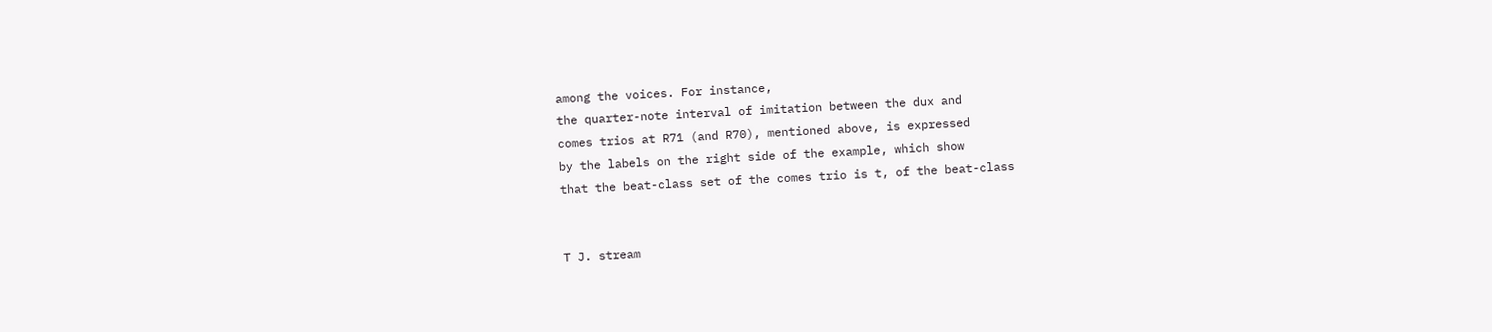among the voices. For instance,
the quarter-note interval of imitation between the dux and
comes trios at R71 (and R70), mentioned above, is expressed
by the labels on the right side of the example, which show
that the beat-class set of the comes trio is t, of the beat-class


T J. stream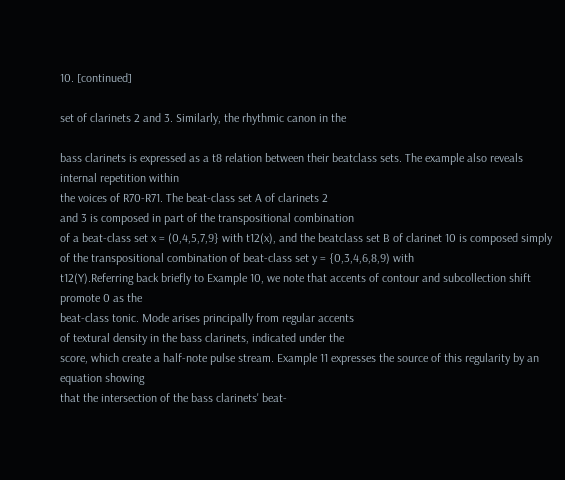10. [continued]

set of clarinets 2 and 3. Similarly, the rhythmic canon in the

bass clarinets is expressed as a t8 relation between their beatclass sets. The example also reveals internal repetition within
the voices of R70-R71. The beat-class set A of clarinets 2
and 3 is composed in part of the transpositional combination
of a beat-class set x = (0,4,5,7,9} with t12(x), and the beatclass set B of clarinet 10 is composed simply of the transpositional combination of beat-class set y = {0,3,4,6,8,9) with
t12(Y).Referring back briefly to Example 10, we note that accents of contour and subcollection shift promote 0 as the
beat-class tonic. Mode arises principally from regular accents
of textural density in the bass clarinets, indicated under the
score, which create a half-note pulse stream. Example 11 expresses the source of this regularity by an equation showing
that the intersection of the bass clarinets' beat-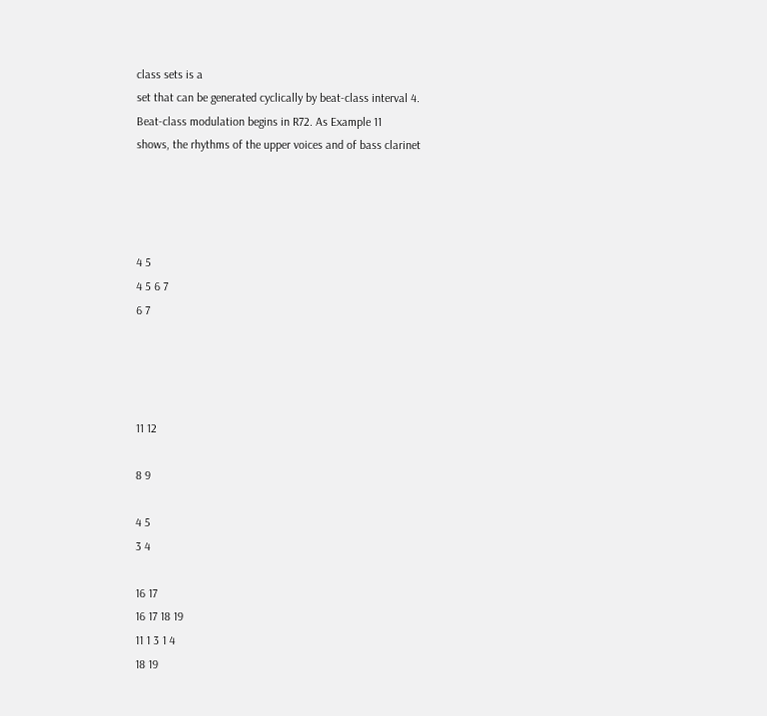class sets is a
set that can be generated cyclically by beat-class interval 4.
Beat-class modulation begins in R72. As Example 11
shows, the rhythms of the upper voices and of bass clarinet




4 5
4 5 6 7
6 7




11 12

8 9

4 5
3 4

16 17
16 17 18 19
11 1 3 1 4
18 19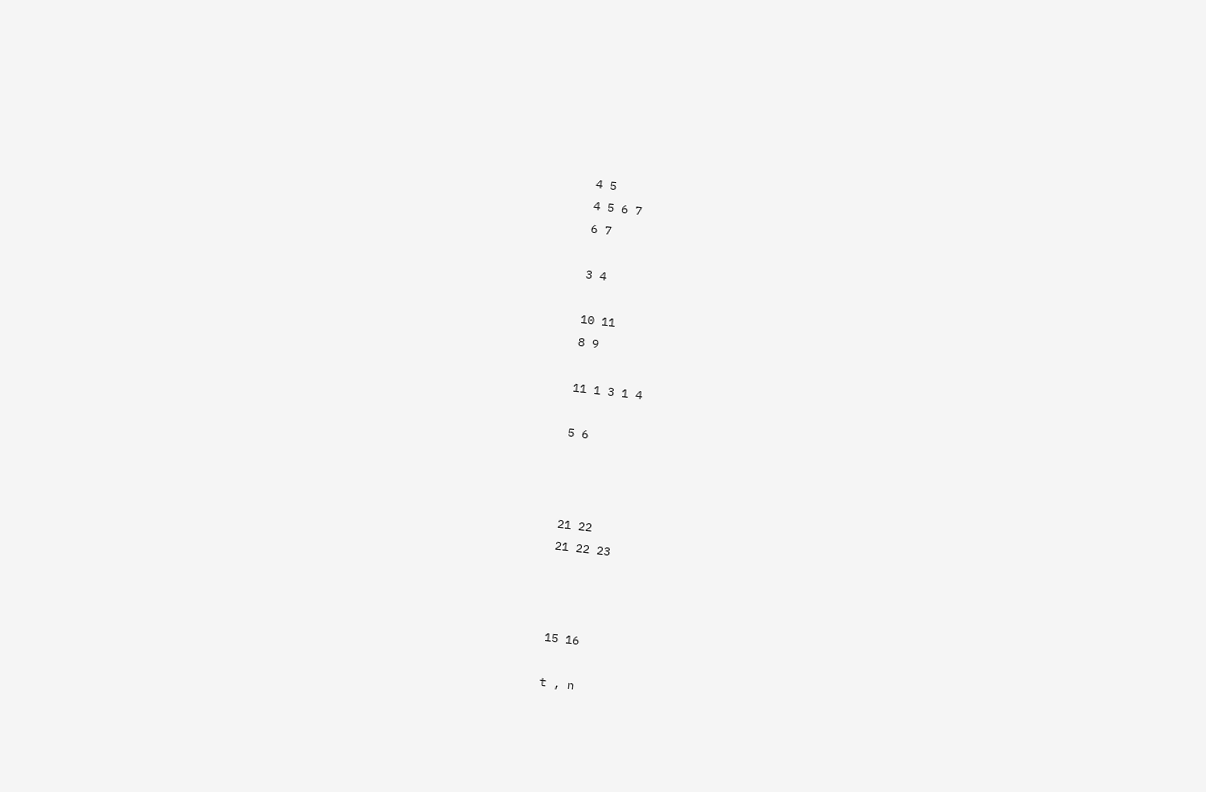4 5
4 5 6 7
6 7

3 4

10 11
8 9

11 1 3 1 4

5 6



21 22
21 22 23



15 16

t , n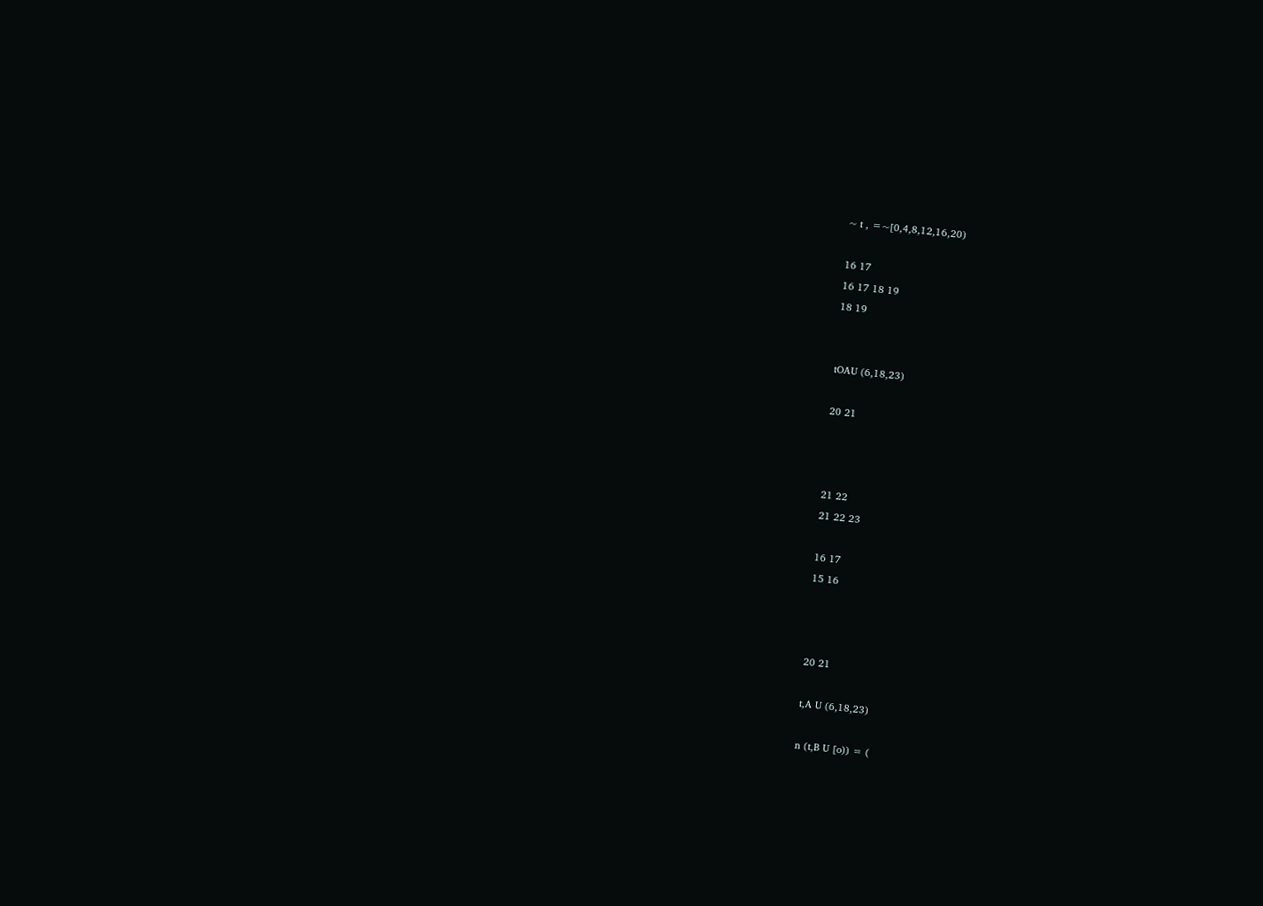~ t , =~[0,4,8,12,16,20)

16 17
16 17 18 19
18 19


tOAU (6,18,23)

20 21



21 22
21 22 23

16 17
15 16



20 21

t,A U (6,18,23)

n (t,B U [o)) = (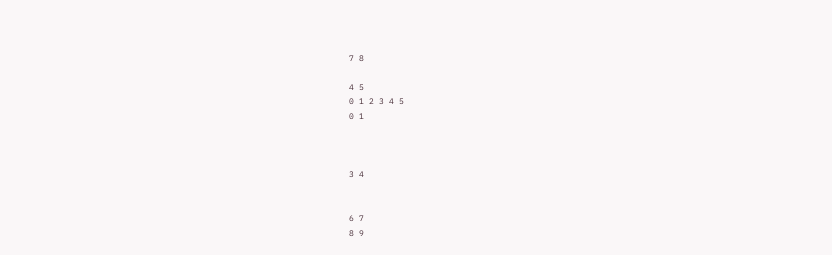7 8

4 5
0 1 2 3 4 5
0 1



3 4


6 7
8 9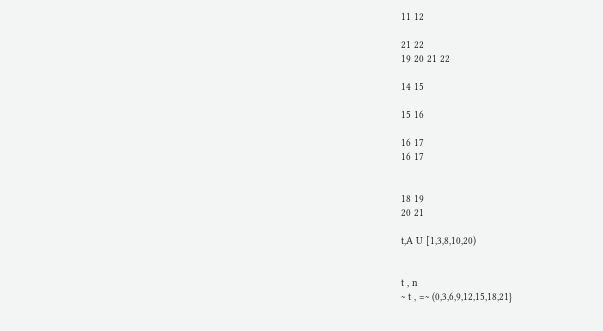11 12

21 22
19 20 21 22

14 15

15 16

16 17
16 17


18 19
20 21

t,A U [1,3,8,10,20)


t , n
~ t , =~ (0,3,6,9,12,15,18,21}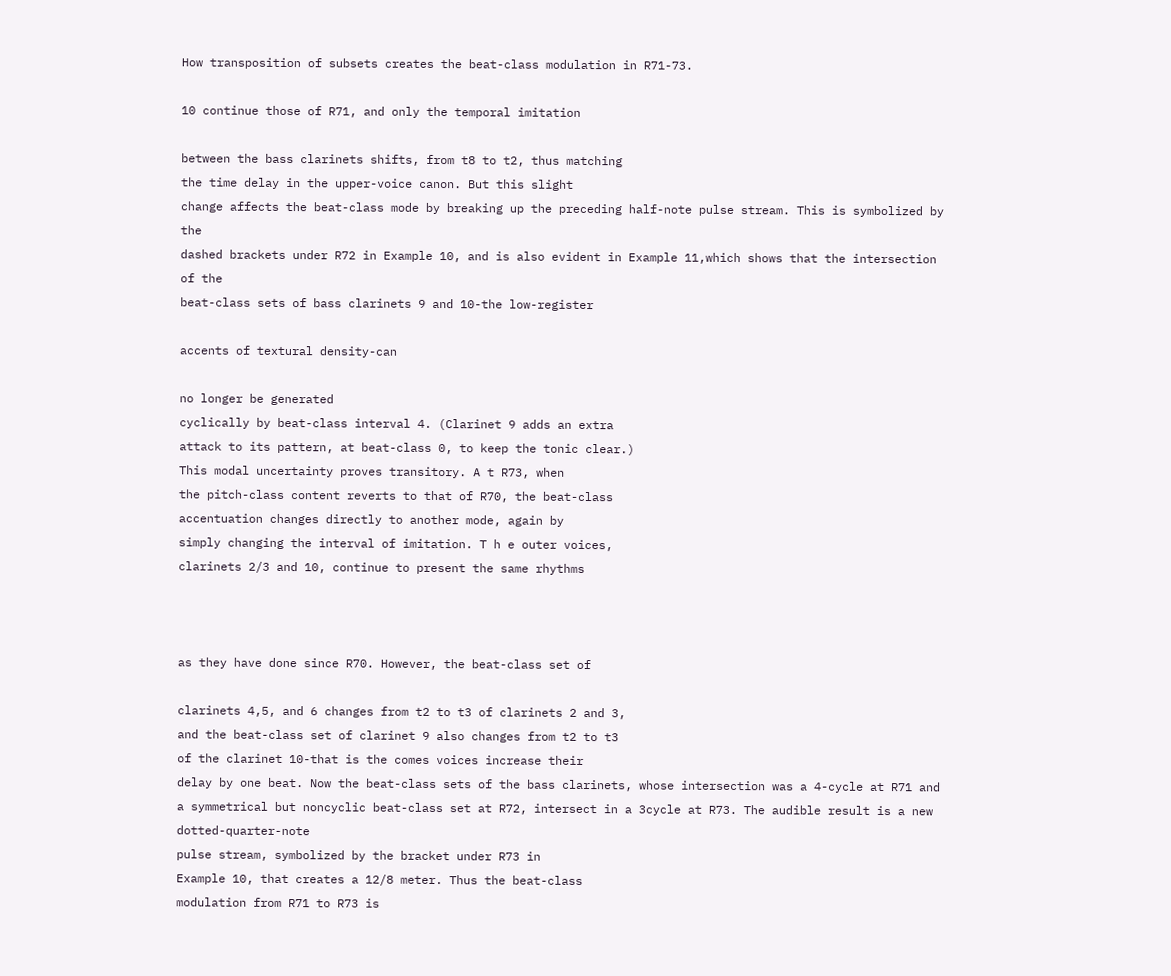How transposition of subsets creates the beat-class modulation in R71-73.

10 continue those of R71, and only the temporal imitation

between the bass clarinets shifts, from t8 to t2, thus matching
the time delay in the upper-voice canon. But this slight
change affects the beat-class mode by breaking up the preceding half-note pulse stream. This is symbolized by the
dashed brackets under R72 in Example 10, and is also evident in Example 11,which shows that the intersection of the
beat-class sets of bass clarinets 9 and 10-the low-register

accents of textural density-can

no longer be generated
cyclically by beat-class interval 4. (Clarinet 9 adds an extra
attack to its pattern, at beat-class 0, to keep the tonic clear.)
This modal uncertainty proves transitory. A t R73, when
the pitch-class content reverts to that of R70, the beat-class
accentuation changes directly to another mode, again by
simply changing the interval of imitation. T h e outer voices,
clarinets 2/3 and 10, continue to present the same rhythms



as they have done since R70. However, the beat-class set of

clarinets 4,5, and 6 changes from t2 to t3 of clarinets 2 and 3,
and the beat-class set of clarinet 9 also changes from t2 to t3
of the clarinet 10-that is the comes voices increase their
delay by one beat. Now the beat-class sets of the bass clarinets, whose intersection was a 4-cycle at R71 and a symmetrical but noncyclic beat-class set at R72, intersect in a 3cycle at R73. The audible result is a new dotted-quarter-note
pulse stream, symbolized by the bracket under R73 in
Example 10, that creates a 12/8 meter. Thus the beat-class
modulation from R71 to R73 is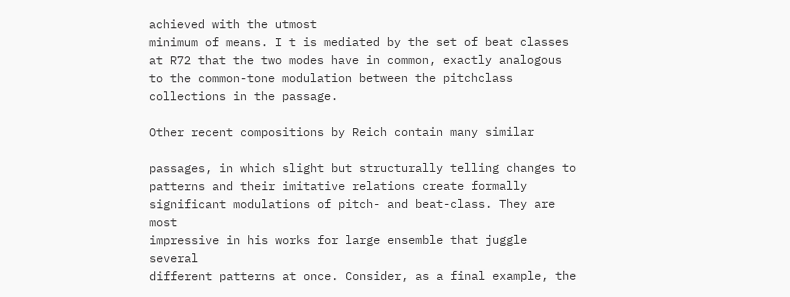achieved with the utmost
minimum of means. I t is mediated by the set of beat classes
at R72 that the two modes have in common, exactly analogous to the common-tone modulation between the pitchclass collections in the passage.

Other recent compositions by Reich contain many similar

passages, in which slight but structurally telling changes to
patterns and their imitative relations create formally significant modulations of pitch- and beat-class. They are most
impressive in his works for large ensemble that juggle several
different patterns at once. Consider, as a final example, the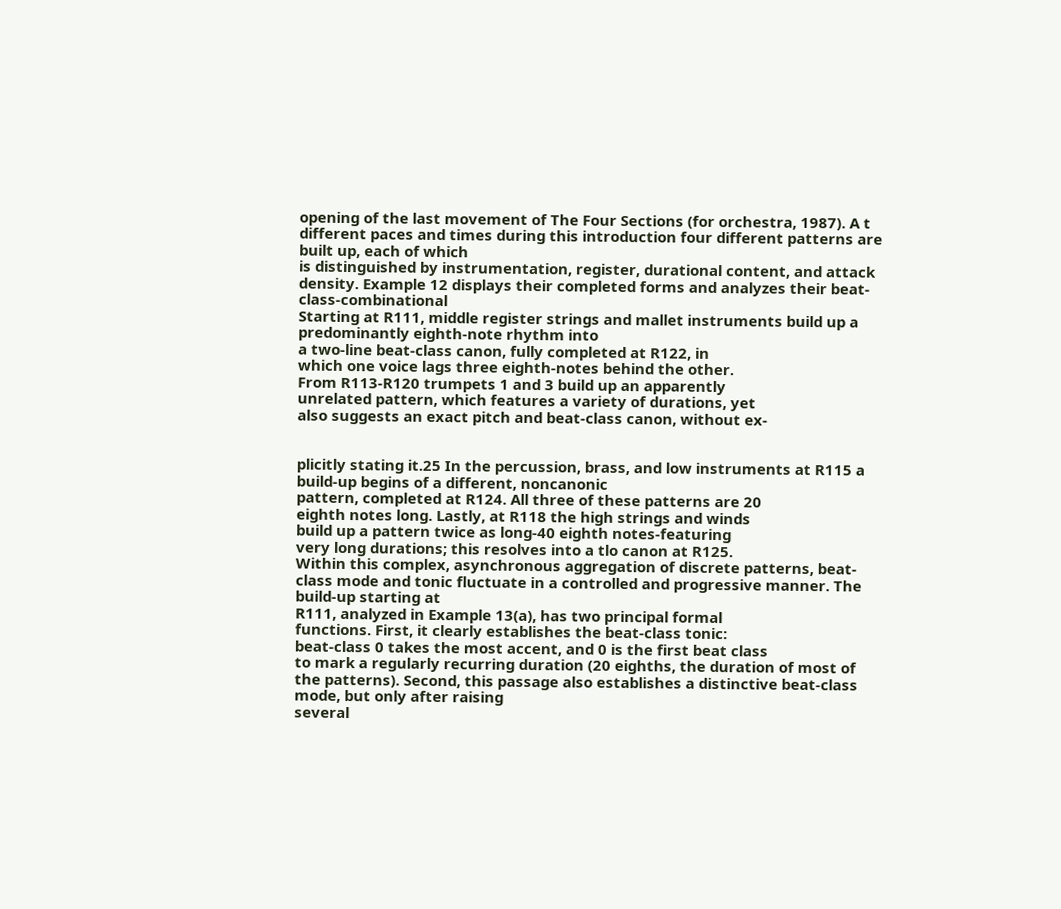opening of the last movement of The Four Sections (for orchestra, 1987). A t different paces and times during this introduction four different patterns are built up, each of which
is distinguished by instrumentation, register, durational content, and attack density. Example 12 displays their completed forms and analyzes their beat-class-combinational
Starting at R111, middle register strings and mallet instruments build up a predominantly eighth-note rhythm into
a two-line beat-class canon, fully completed at R122, in
which one voice lags three eighth-notes behind the other.
From R113-R120 trumpets 1 and 3 build up an apparently
unrelated pattern, which features a variety of durations, yet
also suggests an exact pitch and beat-class canon, without ex-


plicitly stating it.25 In the percussion, brass, and low instruments at R115 a build-up begins of a different, noncanonic
pattern, completed at R124. All three of these patterns are 20
eighth notes long. Lastly, at R118 the high strings and winds
build up a pattern twice as long-40 eighth notes-featuring
very long durations; this resolves into a tlo canon at R125.
Within this complex, asynchronous aggregation of discrete patterns, beat-class mode and tonic fluctuate in a controlled and progressive manner. The build-up starting at
R111, analyzed in Example 13(a), has two principal formal
functions. First, it clearly establishes the beat-class tonic:
beat-class 0 takes the most accent, and 0 is the first beat class
to mark a regularly recurring duration (20 eighths, the duration of most of the patterns). Second, this passage also establishes a distinctive beat-class mode, but only after raising
several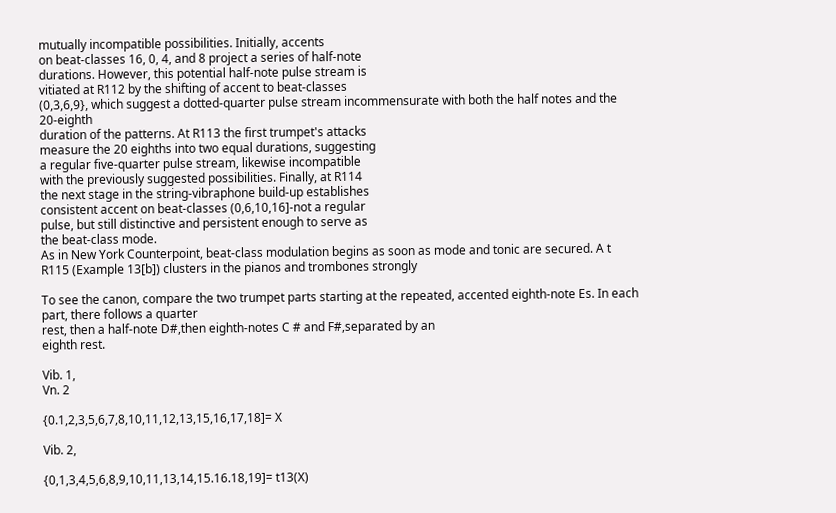mutually incompatible possibilities. Initially, accents
on beat-classes 16, 0, 4, and 8 project a series of half-note
durations. However, this potential half-note pulse stream is
vitiated at R112 by the shifting of accent to beat-classes
(0,3,6,9}, which suggest a dotted-quarter pulse stream incommensurate with both the half notes and the 20-eighth
duration of the patterns. At R113 the first trumpet's attacks
measure the 20 eighths into two equal durations, suggesting
a regular five-quarter pulse stream, likewise incompatible
with the previously suggested possibilities. Finally, at R114
the next stage in the string-vibraphone build-up establishes
consistent accent on beat-classes (0,6,10,16]-not a regular
pulse, but still distinctive and persistent enough to serve as
the beat-class mode.
As in New York Counterpoint, beat-class modulation begins as soon as mode and tonic are secured. A t R115 (Example 13[b]) clusters in the pianos and trombones strongly

To see the canon, compare the two trumpet parts starting at the repeated, accented eighth-note Es. In each part, there follows a quarter
rest, then a half-note D#,then eighth-notes C # and F#,separated by an
eighth rest.

Vib. 1,
Vn. 2

{0.1,2,3,5,6,7,8,10,11,12,13,15,16,17,18]= X

Vib. 2,

{0,1,3,4,5,6,8,9,10,11,13,14,15.16.18,19]= t13(X)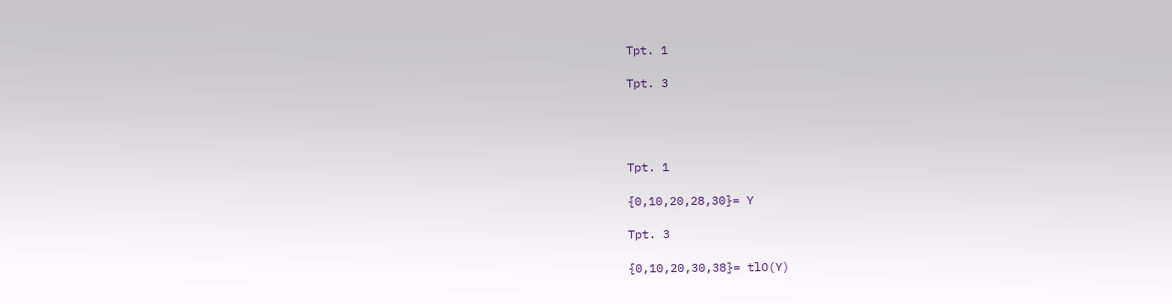Tpt. 1

Tpt. 3




Tpt. 1

{0,10,20,28,30}= Y

Tpt. 3

{0,10,20,30,38}= tlO(Y)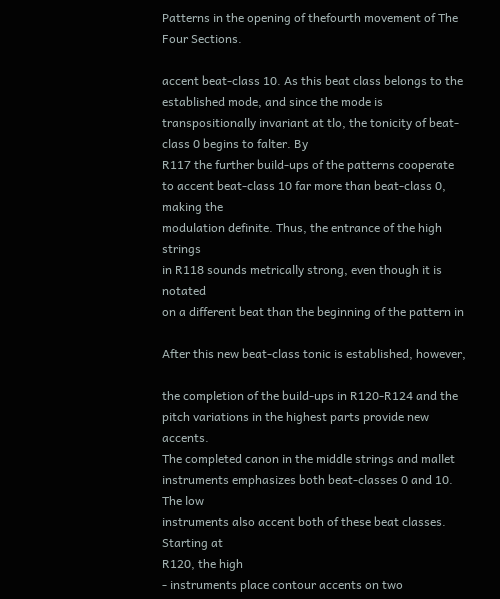Patterns in the opening of thefourth movement of The Four Sections.

accent beat-class 10. As this beat class belongs to the established mode, and since the mode is transpositionally invariant at tlo, the tonicity of beat-class 0 begins to falter. By
R117 the further build-ups of the patterns cooperate to accent beat-class 10 far more than beat-class 0, making the
modulation definite. Thus, the entrance of the high strings
in R118 sounds metrically strong, even though it is notated
on a different beat than the beginning of the pattern in

After this new beat-class tonic is established, however,

the completion of the build-ups in R120-R124 and the
pitch variations in the highest parts provide new accents.
The completed canon in the middle strings and mallet instruments emphasizes both beat-classes 0 and 10. The low
instruments also accent both of these beat classes. Starting at
R120, the high
- instruments place contour accents on two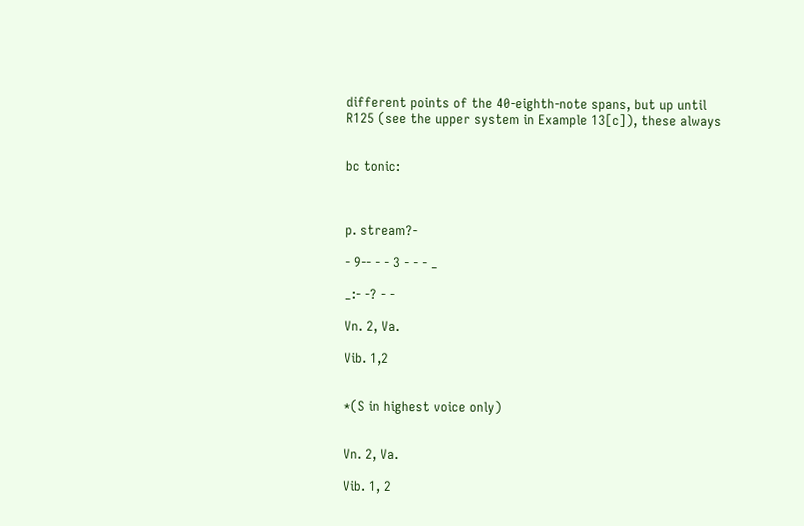different points of the 40-eighth-note spans, but up until
R125 (see the upper system in Example 13[c]), these always


bc tonic:



p. stream?-

- 9-- - - 3 - - - _

_:- -? - -

Vn. 2, Va.

Vib. 1,2


*(S in highest voice only)


Vn. 2, Va.

Vib. 1, 2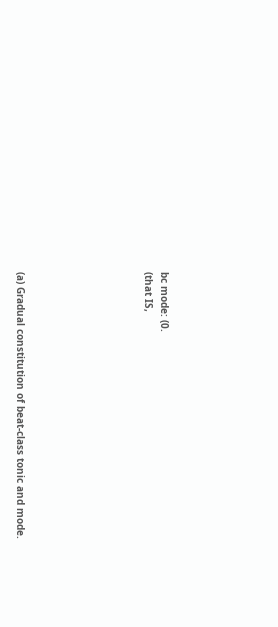bc mode: (0.
(that IS,







(a) Gradual constitution of beat-class tonic and mode.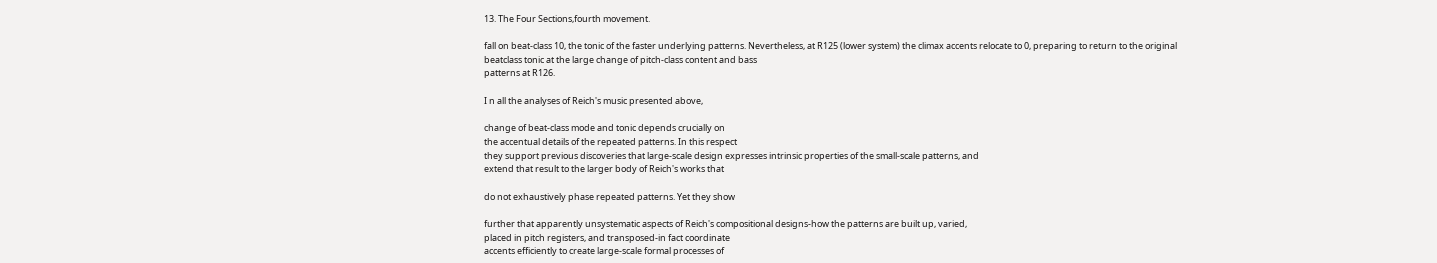13. The Four Sections,fourth movement.

fall on beat-class 10, the tonic of the faster underlying patterns. Nevertheless, at R125 (lower system) the climax accents relocate to 0, preparing to return to the original beatclass tonic at the large change of pitch-class content and bass
patterns at R126.

I n all the analyses of Reich's music presented above,

change of beat-class mode and tonic depends crucially on
the accentual details of the repeated patterns. In this respect
they support previous discoveries that large-scale design expresses intrinsic properties of the small-scale patterns, and
extend that result to the larger body of Reich's works that

do not exhaustively phase repeated patterns. Yet they show

further that apparently unsystematic aspects of Reich's compositional designs-how the patterns are built up, varied,
placed in pitch registers, and transposed-in fact coordinate
accents efficiently to create large-scale formal processes of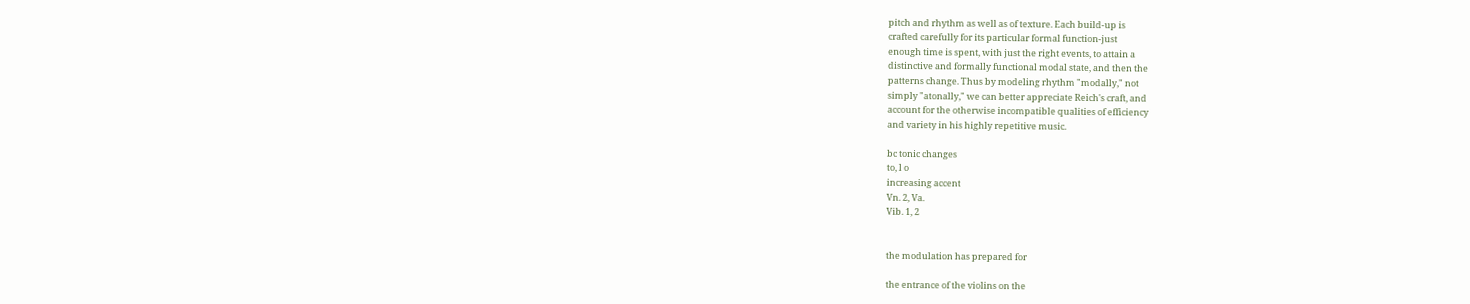pitch and rhythm as well as of texture. Each build-up is
crafted carefully for its particular formal function-just
enough time is spent, with just the right events, to attain a
distinctive and formally functional modal state, and then the
patterns change. Thus by modeling rhythm "modally," not
simply "atonally," we can better appreciate Reich's craft, and
account for the otherwise incompatible qualities of efficiency
and variety in his highly repetitive music.

bc tonic changes
to, l o
increasing accent
Vn. 2, Va.
Vib. 1, 2


the modulation has prepared for

the entrance of the violins on the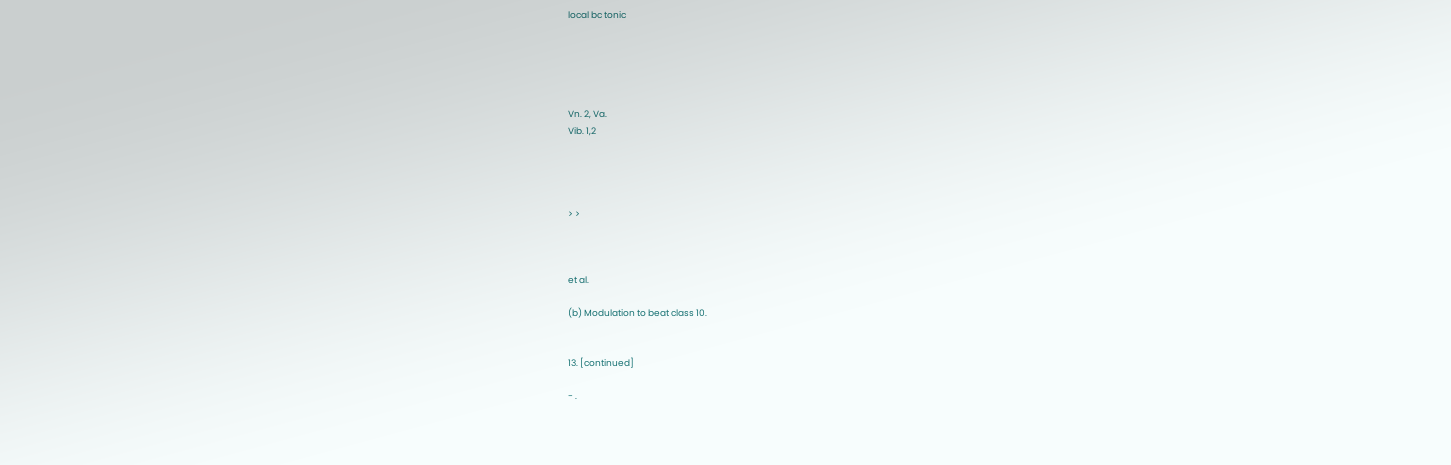local bc tonic





Vn. 2, Va.
Vib. 1,2




> >



et al.

(b) Modulation to beat class 10.


13. [continued]

- .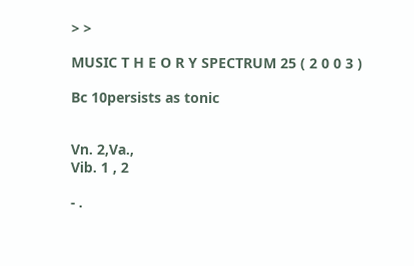> >

MUSIC T H E O R Y SPECTRUM 25 ( 2 0 0 3 )

Bc 10persists as tonic


Vn. 2,Va.,
Vib. 1 , 2

- .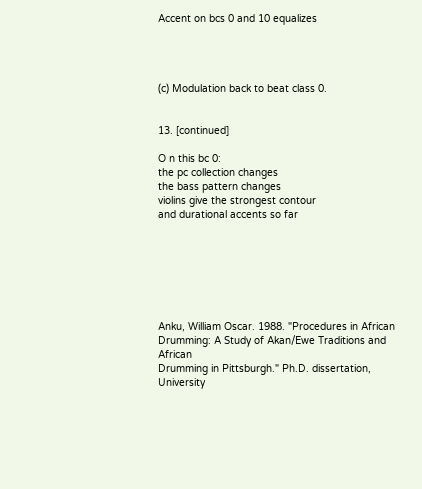Accent on bcs 0 and 10 equalizes




(c) Modulation back to beat class 0.


13. [continued]

O n this bc 0:
the pc collection changes
the bass pattern changes
violins give the strongest contour
and durational accents so far







Anku, William Oscar. 1988. "Procedures in African Drumming: A Study of Akan/Ewe Traditions and African
Drumming in Pittsburgh." Ph.D. dissertation, University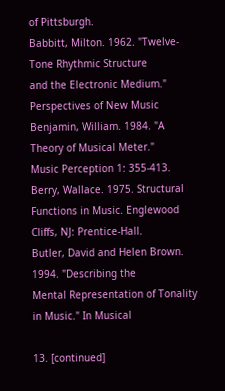of Pittsburgh.
Babbitt, Milton. 1962. "Twelve-Tone Rhythmic Structure
and the Electronic Medium." Perspectives of New Music
Benjamin, William. 1984. "A Theory of Musical Meter."
Music Perception 1: 355-413.
Berry, Wallace. 1975. Structural Functions in Music. Englewood Cliffs, NJ: Prentice-Hall.
Butler, David and Helen Brown. 1994. "Describing the
Mental Representation of Tonality in Music." In Musical

13. [continued]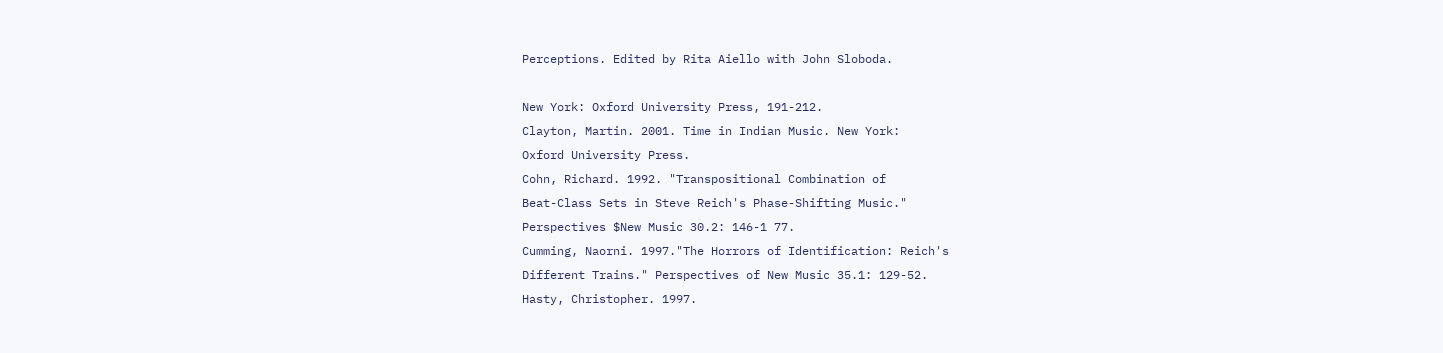Perceptions. Edited by Rita Aiello with John Sloboda.

New York: Oxford University Press, 191-212.
Clayton, Martin. 2001. Time in Indian Music. New York:
Oxford University Press.
Cohn, Richard. 1992. "Transpositional Combination of
Beat-Class Sets in Steve Reich's Phase-Shifting Music."
Perspectives $New Music 30.2: 146-1 77.
Cumming, Naorni. 1997."The Horrors of Identification: Reich's
Different Trains." Perspectives of New Music 35.1: 129-52.
Hasty, Christopher. 1997.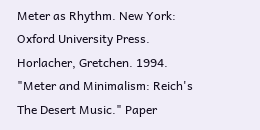Meter as Rhythm. New York:
Oxford University Press.
Horlacher, Gretchen. 1994. "Meter and Minimalism: Reich's
The Desert Music." Paper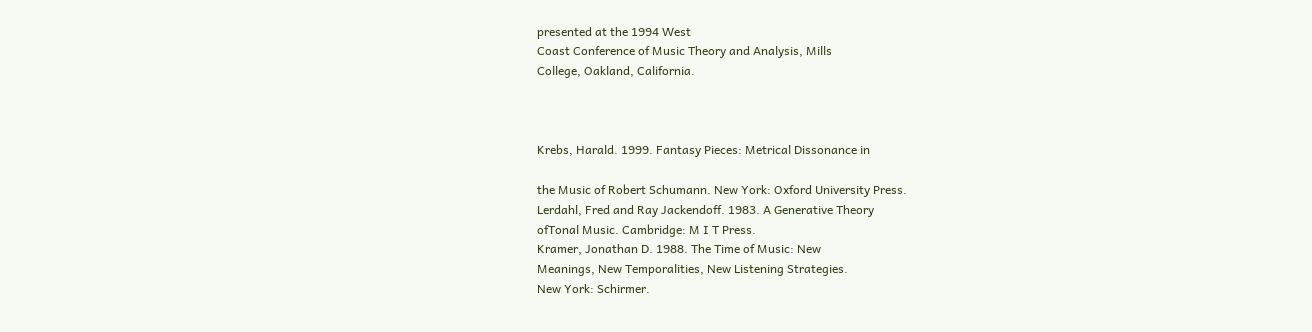presented at the 1994 West
Coast Conference of Music Theory and Analysis, Mills
College, Oakland, California.



Krebs, Harald. 1999. Fantasy Pieces: Metrical Dissonance in

the Music of Robert Schumann. New York: Oxford University Press.
Lerdahl, Fred and Ray Jackendoff. 1983. A Generative Theory
ofTonal Music. Cambridge: M I T Press.
Kramer, Jonathan D. 1988. The Time of Music: New
Meanings, New Temporalities, New Listening Strategies.
New York: Schirmer.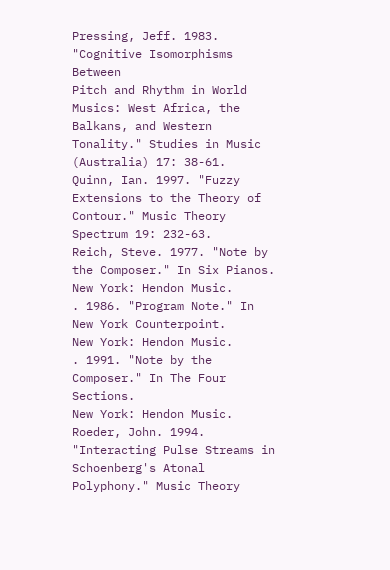Pressing, Jeff. 1983. "Cognitive Isomorphisms Between
Pitch and Rhythm in World Musics: West Africa, the
Balkans, and Western Tonality." Studies in Music
(Australia) 17: 38-61.
Quinn, Ian. 1997. "Fuzzy Extensions to the Theory of
Contour." Music Theory Spectrum 19: 232-63.
Reich, Steve. 1977. "Note by the Composer." In Six Pianos.
New York: Hendon Music.
. 1986. "Program Note." In New York Counterpoint.
New York: Hendon Music.
. 1991. "Note by the Composer." In The Four Sections.
New York: Hendon Music.
Roeder, John. 1994. "Interacting Pulse Streams in Schoenberg's Atonal Polyphony." Music Theory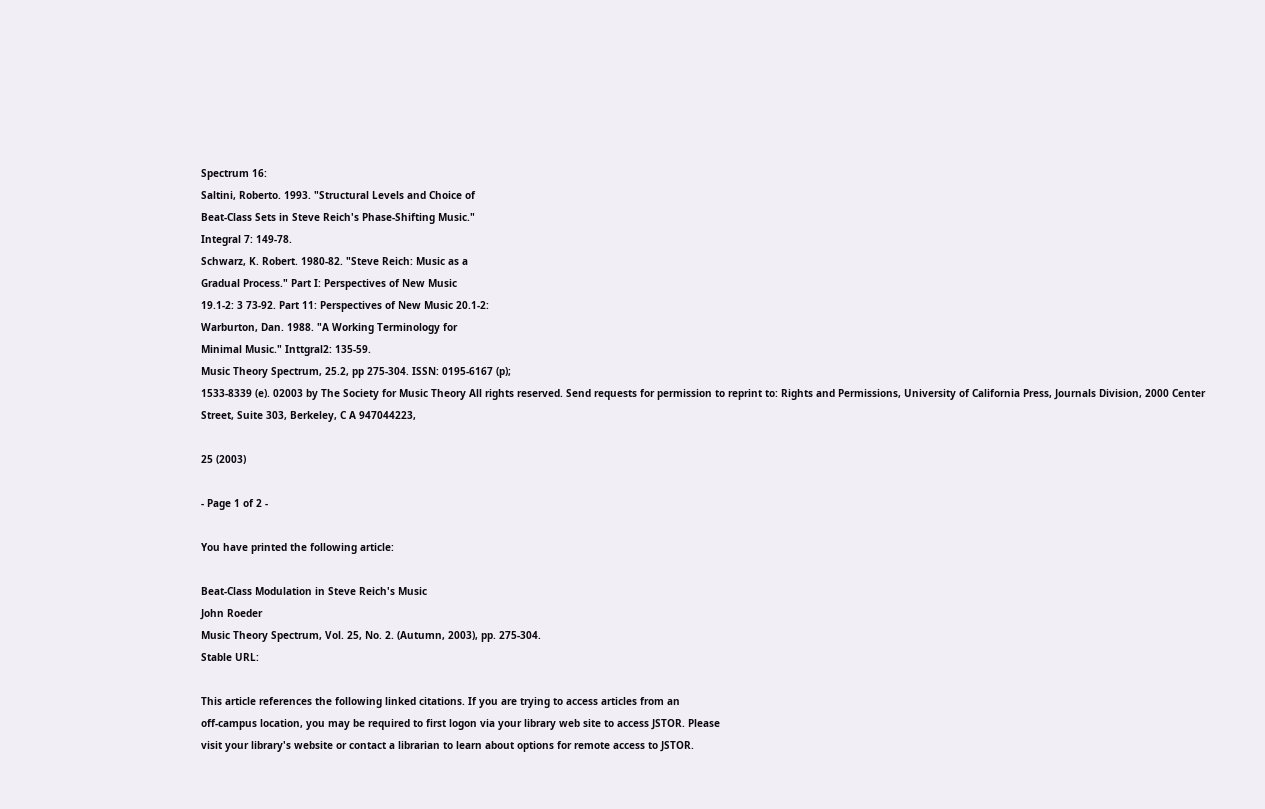Spectrum 16:
Saltini, Roberto. 1993. "Structural Levels and Choice of
Beat-Class Sets in Steve Reich's Phase-Shifting Music."
Integral 7: 149-78.
Schwarz, K. Robert. 1980-82. "Steve Reich: Music as a
Gradual Process." Part I: Perspectives of New Music
19.1-2: 3 73-92. Part 11: Perspectives of New Music 20.1-2:
Warburton, Dan. 1988. "A Working Terminology for
Minimal Music." Inttgral2: 135-59.
Music Theory Spectrum, 25.2, pp 275-304. ISSN: 0195-6167 (p);
1533-8339 (e). 02003 by The Society for Music Theory All rights reserved. Send requests for permission to reprint to: Rights and Permissions, University of California Press, Journals Division, 2000 Center
Street, Suite 303, Berkeley, C A 947044223,

25 (2003)

- Page 1 of 2 -

You have printed the following article:

Beat-Class Modulation in Steve Reich's Music
John Roeder
Music Theory Spectrum, Vol. 25, No. 2. (Autumn, 2003), pp. 275-304.
Stable URL:

This article references the following linked citations. If you are trying to access articles from an
off-campus location, you may be required to first logon via your library web site to access JSTOR. Please
visit your library's website or contact a librarian to learn about options for remote access to JSTOR.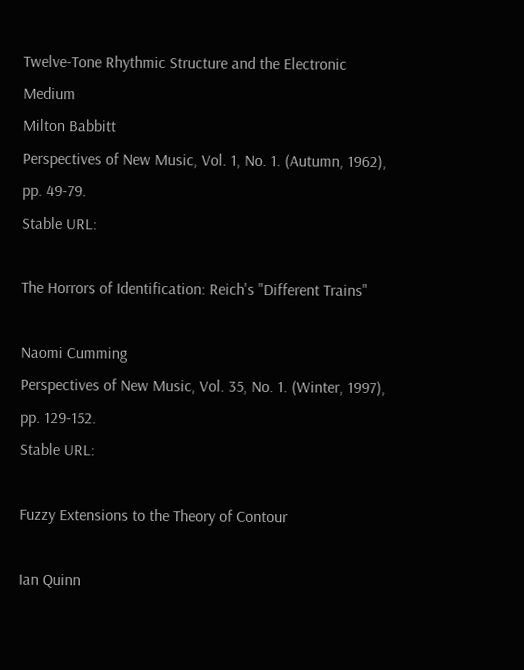Twelve-Tone Rhythmic Structure and the Electronic Medium
Milton Babbitt
Perspectives of New Music, Vol. 1, No. 1. (Autumn, 1962), pp. 49-79.
Stable URL:

The Horrors of Identification: Reich's "Different Trains"

Naomi Cumming
Perspectives of New Music, Vol. 35, No. 1. (Winter, 1997), pp. 129-152.
Stable URL:

Fuzzy Extensions to the Theory of Contour

Ian Quinn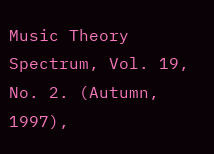Music Theory Spectrum, Vol. 19, No. 2. (Autumn, 1997),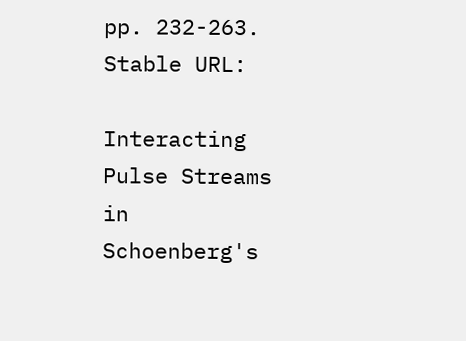pp. 232-263.
Stable URL:

Interacting Pulse Streams in Schoenberg's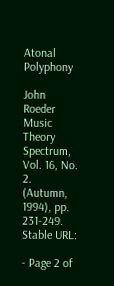Atonal Polyphony

John Roeder
Music Theory Spectrum, Vol. 16, No. 2. (Autumn, 1994), pp. 231-249.
Stable URL:

- Page 2 of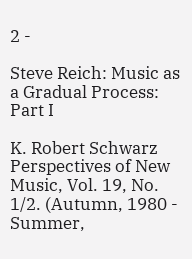2 -

Steve Reich: Music as a Gradual Process: Part I

K. Robert Schwarz
Perspectives of New Music, Vol. 19, No. 1/2. (Autumn, 1980 - Summer,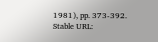1981), pp. 373-392.
Stable URL: